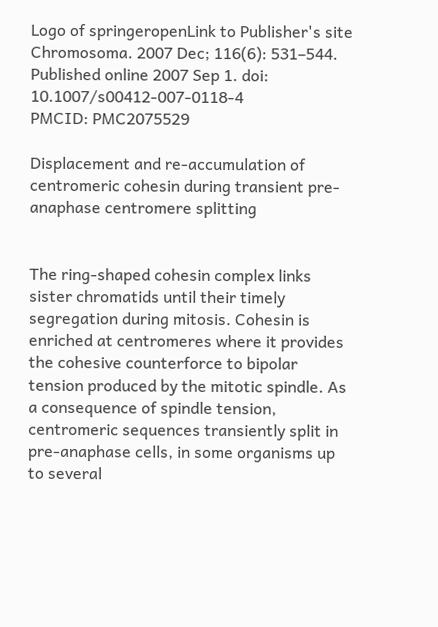Logo of springeropenLink to Publisher's site
Chromosoma. 2007 Dec; 116(6): 531–544.
Published online 2007 Sep 1. doi:  10.1007/s00412-007-0118-4
PMCID: PMC2075529

Displacement and re-accumulation of centromeric cohesin during transient pre-anaphase centromere splitting


The ring-shaped cohesin complex links sister chromatids until their timely segregation during mitosis. Cohesin is enriched at centromeres where it provides the cohesive counterforce to bipolar tension produced by the mitotic spindle. As a consequence of spindle tension, centromeric sequences transiently split in pre-anaphase cells, in some organisms up to several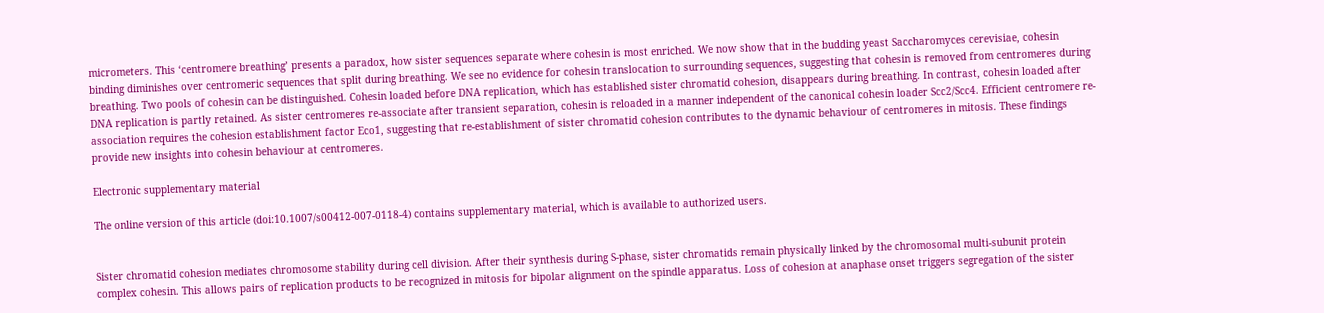micrometers. This ‘centromere breathing’ presents a paradox, how sister sequences separate where cohesin is most enriched. We now show that in the budding yeast Saccharomyces cerevisiae, cohesin binding diminishes over centromeric sequences that split during breathing. We see no evidence for cohesin translocation to surrounding sequences, suggesting that cohesin is removed from centromeres during breathing. Two pools of cohesin can be distinguished. Cohesin loaded before DNA replication, which has established sister chromatid cohesion, disappears during breathing. In contrast, cohesin loaded after DNA replication is partly retained. As sister centromeres re-associate after transient separation, cohesin is reloaded in a manner independent of the canonical cohesin loader Scc2/Scc4. Efficient centromere re-association requires the cohesion establishment factor Eco1, suggesting that re-establishment of sister chromatid cohesion contributes to the dynamic behaviour of centromeres in mitosis. These findings provide new insights into cohesin behaviour at centromeres.

Electronic supplementary material

The online version of this article (doi:10.1007/s00412-007-0118-4) contains supplementary material, which is available to authorized users.


Sister chromatid cohesion mediates chromosome stability during cell division. After their synthesis during S-phase, sister chromatids remain physically linked by the chromosomal multi-subunit protein complex cohesin. This allows pairs of replication products to be recognized in mitosis for bipolar alignment on the spindle apparatus. Loss of cohesion at anaphase onset triggers segregation of the sister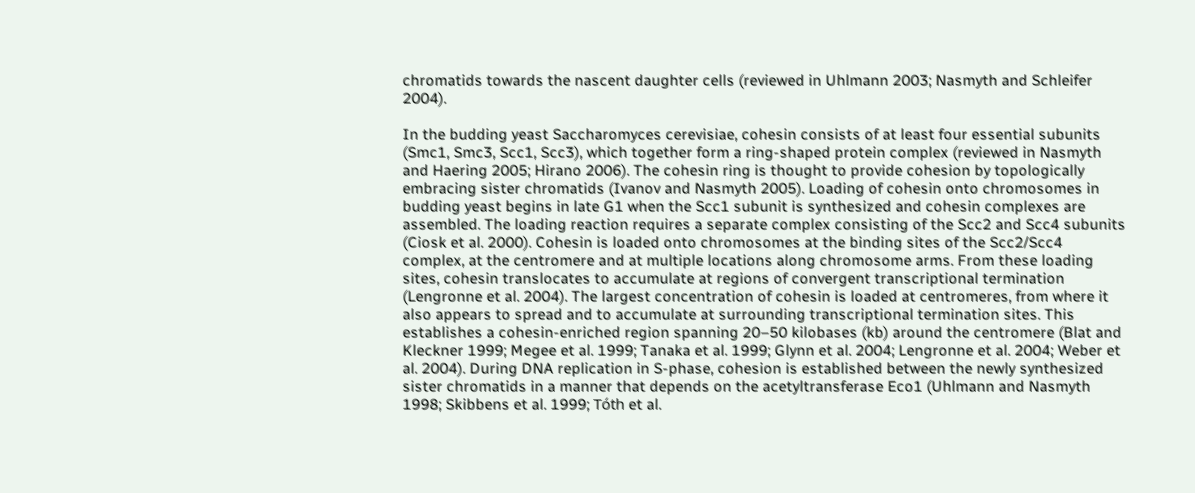chromatids towards the nascent daughter cells (reviewed in Uhlmann 2003; Nasmyth and Schleifer 2004).

In the budding yeast Saccharomyces cerevisiae, cohesin consists of at least four essential subunits (Smc1, Smc3, Scc1, Scc3), which together form a ring-shaped protein complex (reviewed in Nasmyth and Haering 2005; Hirano 2006). The cohesin ring is thought to provide cohesion by topologically embracing sister chromatids (Ivanov and Nasmyth 2005). Loading of cohesin onto chromosomes in budding yeast begins in late G1 when the Scc1 subunit is synthesized and cohesin complexes are assembled. The loading reaction requires a separate complex consisting of the Scc2 and Scc4 subunits (Ciosk et al. 2000). Cohesin is loaded onto chromosomes at the binding sites of the Scc2/Scc4 complex, at the centromere and at multiple locations along chromosome arms. From these loading sites, cohesin translocates to accumulate at regions of convergent transcriptional termination (Lengronne et al. 2004). The largest concentration of cohesin is loaded at centromeres, from where it also appears to spread and to accumulate at surrounding transcriptional termination sites. This establishes a cohesin-enriched region spanning 20–50 kilobases (kb) around the centromere (Blat and Kleckner 1999; Megee et al. 1999; Tanaka et al. 1999; Glynn et al. 2004; Lengronne et al. 2004; Weber et al. 2004). During DNA replication in S-phase, cohesion is established between the newly synthesized sister chromatids in a manner that depends on the acetyltransferase Eco1 (Uhlmann and Nasmyth 1998; Skibbens et al. 1999; Tóth et al.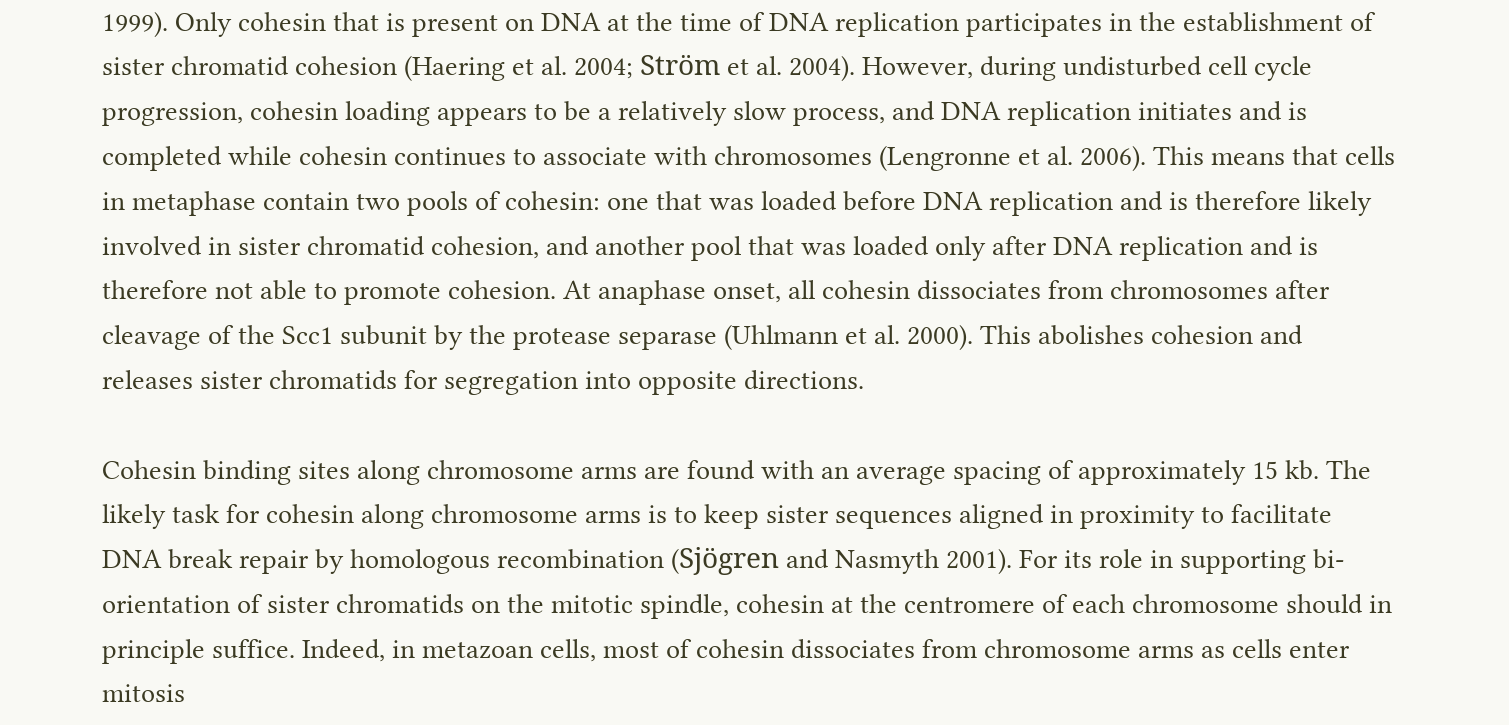1999). Only cohesin that is present on DNA at the time of DNA replication participates in the establishment of sister chromatid cohesion (Haering et al. 2004; Ström et al. 2004). However, during undisturbed cell cycle progression, cohesin loading appears to be a relatively slow process, and DNA replication initiates and is completed while cohesin continues to associate with chromosomes (Lengronne et al. 2006). This means that cells in metaphase contain two pools of cohesin: one that was loaded before DNA replication and is therefore likely involved in sister chromatid cohesion, and another pool that was loaded only after DNA replication and is therefore not able to promote cohesion. At anaphase onset, all cohesin dissociates from chromosomes after cleavage of the Scc1 subunit by the protease separase (Uhlmann et al. 2000). This abolishes cohesion and releases sister chromatids for segregation into opposite directions.

Cohesin binding sites along chromosome arms are found with an average spacing of approximately 15 kb. The likely task for cohesin along chromosome arms is to keep sister sequences aligned in proximity to facilitate DNA break repair by homologous recombination (Sjögren and Nasmyth 2001). For its role in supporting bi-orientation of sister chromatids on the mitotic spindle, cohesin at the centromere of each chromosome should in principle suffice. Indeed, in metazoan cells, most of cohesin dissociates from chromosome arms as cells enter mitosis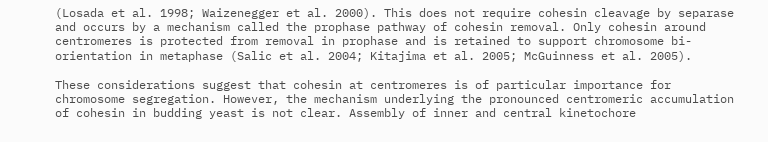(Losada et al. 1998; Waizenegger et al. 2000). This does not require cohesin cleavage by separase and occurs by a mechanism called the prophase pathway of cohesin removal. Only cohesin around centromeres is protected from removal in prophase and is retained to support chromosome bi-orientation in metaphase (Salic et al. 2004; Kitajima et al. 2005; McGuinness et al. 2005).

These considerations suggest that cohesin at centromeres is of particular importance for chromosome segregation. However, the mechanism underlying the pronounced centromeric accumulation of cohesin in budding yeast is not clear. Assembly of inner and central kinetochore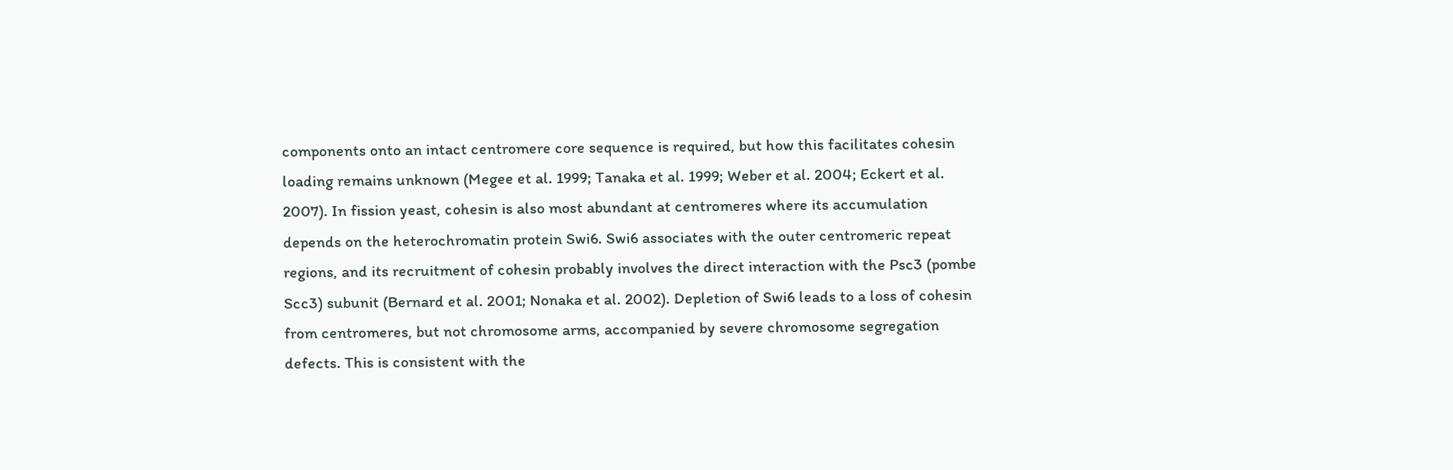components onto an intact centromere core sequence is required, but how this facilitates cohesin loading remains unknown (Megee et al. 1999; Tanaka et al. 1999; Weber et al. 2004; Eckert et al. 2007). In fission yeast, cohesin is also most abundant at centromeres where its accumulation depends on the heterochromatin protein Swi6. Swi6 associates with the outer centromeric repeat regions, and its recruitment of cohesin probably involves the direct interaction with the Psc3 (pombe Scc3) subunit (Bernard et al. 2001; Nonaka et al. 2002). Depletion of Swi6 leads to a loss of cohesin from centromeres, but not chromosome arms, accompanied by severe chromosome segregation defects. This is consistent with the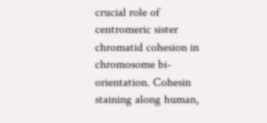crucial role of centromeric sister chromatid cohesion in chromosome bi-orientation. Cohesin staining along human,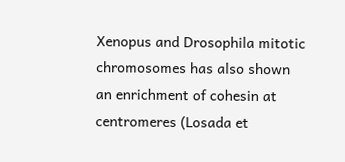Xenopus and Drosophila mitotic chromosomes has also shown an enrichment of cohesin at centromeres (Losada et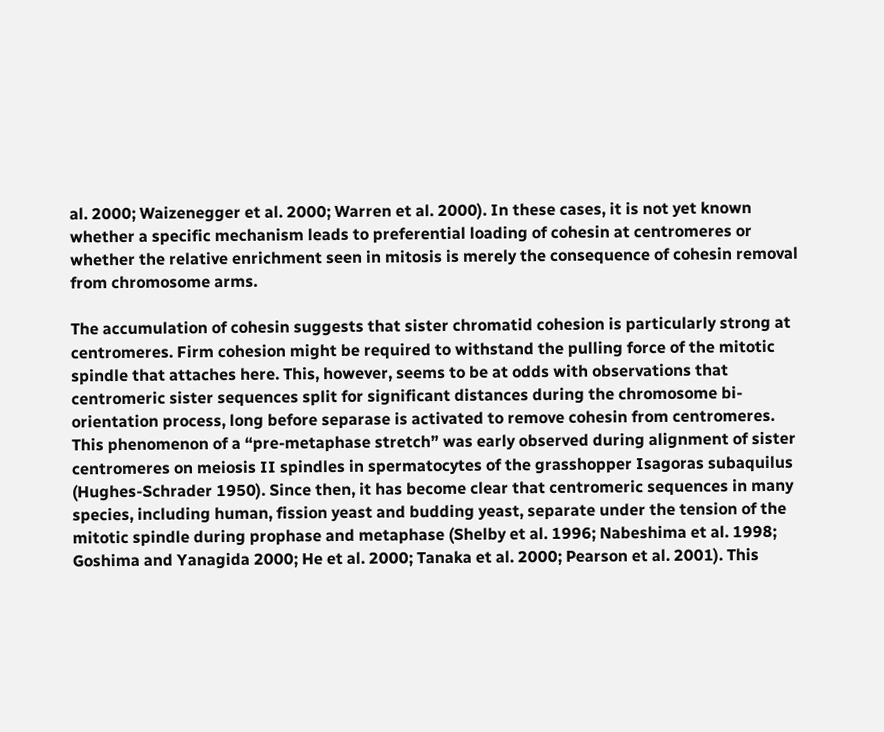al. 2000; Waizenegger et al. 2000; Warren et al. 2000). In these cases, it is not yet known whether a specific mechanism leads to preferential loading of cohesin at centromeres or whether the relative enrichment seen in mitosis is merely the consequence of cohesin removal from chromosome arms.

The accumulation of cohesin suggests that sister chromatid cohesion is particularly strong at centromeres. Firm cohesion might be required to withstand the pulling force of the mitotic spindle that attaches here. This, however, seems to be at odds with observations that centromeric sister sequences split for significant distances during the chromosome bi-orientation process, long before separase is activated to remove cohesin from centromeres. This phenomenon of a “pre-metaphase stretch” was early observed during alignment of sister centromeres on meiosis II spindles in spermatocytes of the grasshopper Isagoras subaquilus (Hughes-Schrader 1950). Since then, it has become clear that centromeric sequences in many species, including human, fission yeast and budding yeast, separate under the tension of the mitotic spindle during prophase and metaphase (Shelby et al. 1996; Nabeshima et al. 1998; Goshima and Yanagida 2000; He et al. 2000; Tanaka et al. 2000; Pearson et al. 2001). This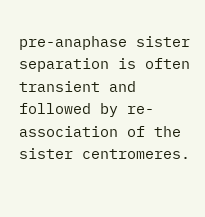pre-anaphase sister separation is often transient and followed by re-association of the sister centromeres.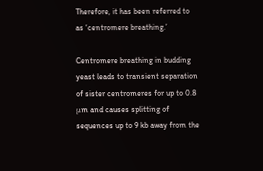Therefore, it has been referred to as ‘centromere breathing.’

Centromere breathing in budding yeast leads to transient separation of sister centromeres for up to 0.8 μm and causes splitting of sequences up to 9 kb away from the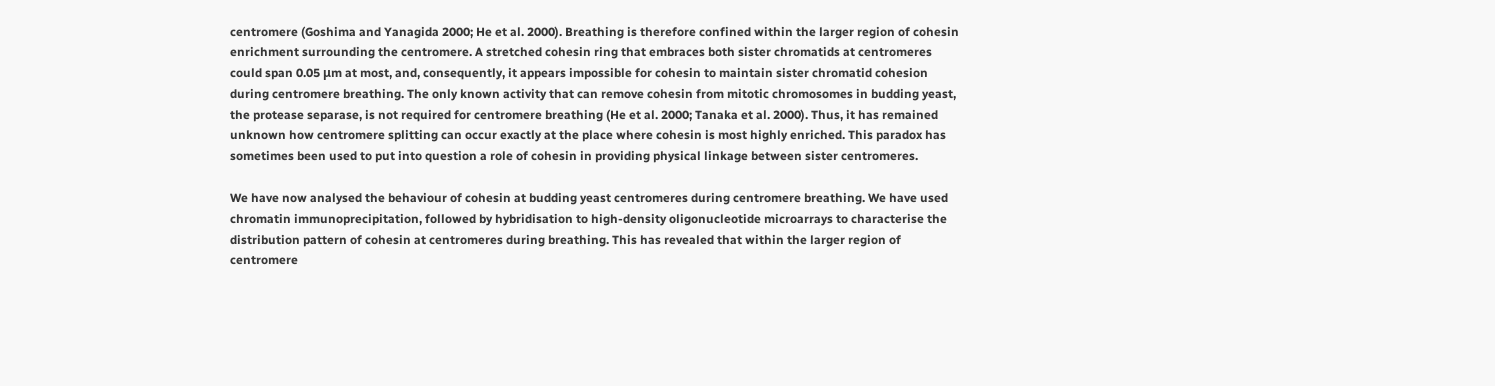centromere (Goshima and Yanagida 2000; He et al. 2000). Breathing is therefore confined within the larger region of cohesin enrichment surrounding the centromere. A stretched cohesin ring that embraces both sister chromatids at centromeres could span 0.05 μm at most, and, consequently, it appears impossible for cohesin to maintain sister chromatid cohesion during centromere breathing. The only known activity that can remove cohesin from mitotic chromosomes in budding yeast, the protease separase, is not required for centromere breathing (He et al. 2000; Tanaka et al. 2000). Thus, it has remained unknown how centromere splitting can occur exactly at the place where cohesin is most highly enriched. This paradox has sometimes been used to put into question a role of cohesin in providing physical linkage between sister centromeres.

We have now analysed the behaviour of cohesin at budding yeast centromeres during centromere breathing. We have used chromatin immunoprecipitation, followed by hybridisation to high-density oligonucleotide microarrays to characterise the distribution pattern of cohesin at centromeres during breathing. This has revealed that within the larger region of centromere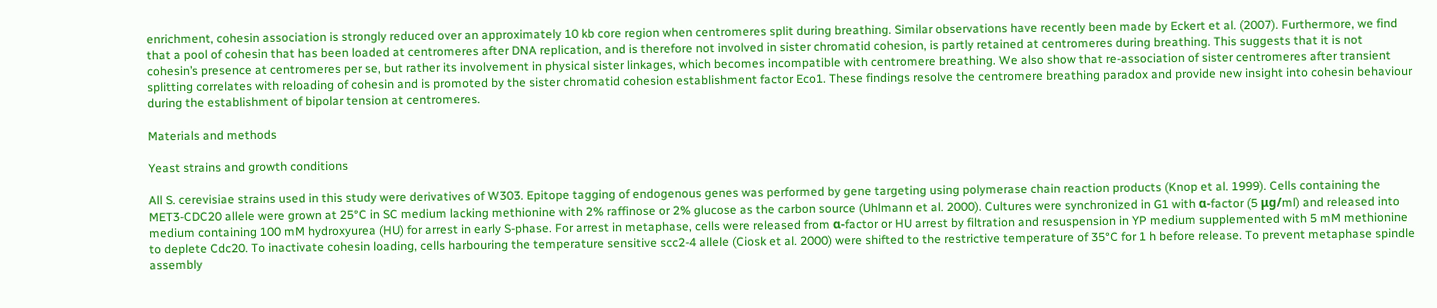enrichment, cohesin association is strongly reduced over an approximately 10 kb core region when centromeres split during breathing. Similar observations have recently been made by Eckert et al. (2007). Furthermore, we find that a pool of cohesin that has been loaded at centromeres after DNA replication, and is therefore not involved in sister chromatid cohesion, is partly retained at centromeres during breathing. This suggests that it is not cohesin’s presence at centromeres per se, but rather its involvement in physical sister linkages, which becomes incompatible with centromere breathing. We also show that re-association of sister centromeres after transient splitting correlates with reloading of cohesin and is promoted by the sister chromatid cohesion establishment factor Eco1. These findings resolve the centromere breathing paradox and provide new insight into cohesin behaviour during the establishment of bipolar tension at centromeres.

Materials and methods

Yeast strains and growth conditions

All S. cerevisiae strains used in this study were derivatives of W303. Epitope tagging of endogenous genes was performed by gene targeting using polymerase chain reaction products (Knop et al. 1999). Cells containing the MET3-CDC20 allele were grown at 25°C in SC medium lacking methionine with 2% raffinose or 2% glucose as the carbon source (Uhlmann et al. 2000). Cultures were synchronized in G1 with α-factor (5 μg/ml) and released into medium containing 100 mM hydroxyurea (HU) for arrest in early S-phase. For arrest in metaphase, cells were released from α-factor or HU arrest by filtration and resuspension in YP medium supplemented with 5 mM methionine to deplete Cdc20. To inactivate cohesin loading, cells harbouring the temperature sensitive scc2-4 allele (Ciosk et al. 2000) were shifted to the restrictive temperature of 35°C for 1 h before release. To prevent metaphase spindle assembly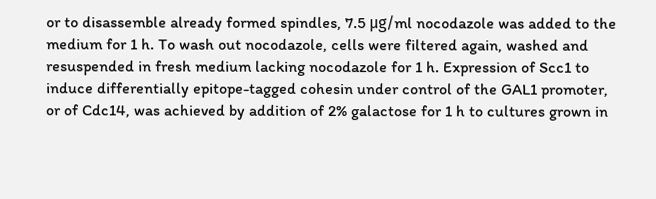or to disassemble already formed spindles, 7.5 μg/ml nocodazole was added to the medium for 1 h. To wash out nocodazole, cells were filtered again, washed and resuspended in fresh medium lacking nocodazole for 1 h. Expression of Scc1 to induce differentially epitope-tagged cohesin under control of the GAL1 promoter, or of Cdc14, was achieved by addition of 2% galactose for 1 h to cultures grown in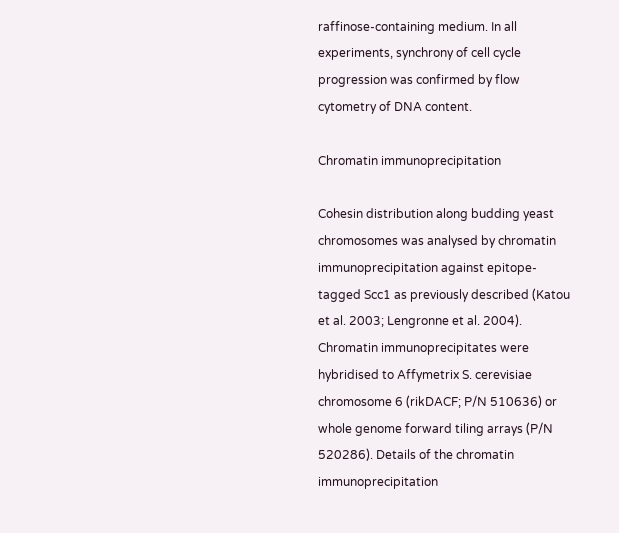raffinose-containing medium. In all experiments, synchrony of cell cycle progression was confirmed by flow cytometry of DNA content.

Chromatin immunoprecipitation

Cohesin distribution along budding yeast chromosomes was analysed by chromatin immunoprecipitation against epitope-tagged Scc1 as previously described (Katou et al. 2003; Lengronne et al. 2004). Chromatin immunoprecipitates were hybridised to Affymetrix S. cerevisiae chromosome 6 (rikDACF; P/N 510636) or whole genome forward tiling arrays (P/N 520286). Details of the chromatin immunoprecipitation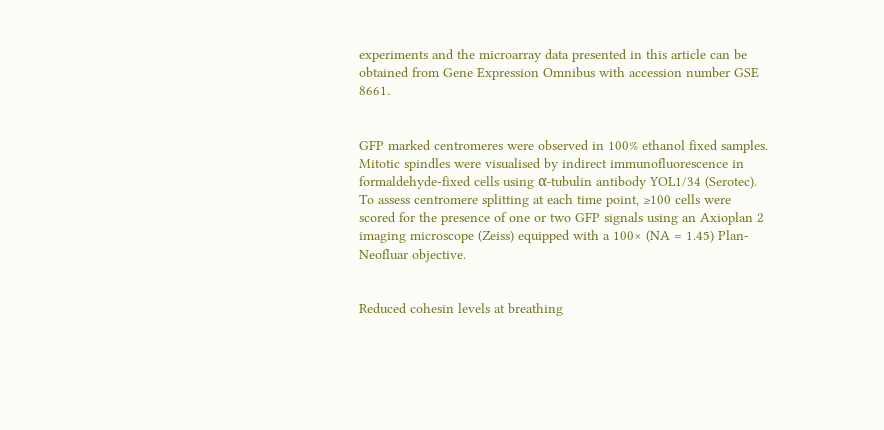experiments and the microarray data presented in this article can be obtained from Gene Expression Omnibus with accession number GSE 8661.


GFP marked centromeres were observed in 100% ethanol fixed samples. Mitotic spindles were visualised by indirect immunofluorescence in formaldehyde-fixed cells using α-tubulin antibody YOL1/34 (Serotec). To assess centromere splitting at each time point, ≥100 cells were scored for the presence of one or two GFP signals using an Axioplan 2 imaging microscope (Zeiss) equipped with a 100× (NA = 1.45) Plan-Neofluar objective.


Reduced cohesin levels at breathing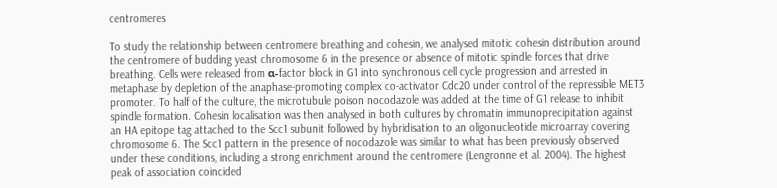centromeres

To study the relationship between centromere breathing and cohesin, we analysed mitotic cohesin distribution around the centromere of budding yeast chromosome 6 in the presence or absence of mitotic spindle forces that drive breathing. Cells were released from α-factor block in G1 into synchronous cell cycle progression and arrested in metaphase by depletion of the anaphase-promoting complex co-activator Cdc20 under control of the repressible MET3 promoter. To half of the culture, the microtubule poison nocodazole was added at the time of G1 release to inhibit spindle formation. Cohesin localisation was then analysed in both cultures by chromatin immunoprecipitation against an HA epitope tag attached to the Scc1 subunit followed by hybridisation to an oligonucleotide microarray covering chromosome 6. The Scc1 pattern in the presence of nocodazole was similar to what has been previously observed under these conditions, including a strong enrichment around the centromere (Lengronne et al. 2004). The highest peak of association coincided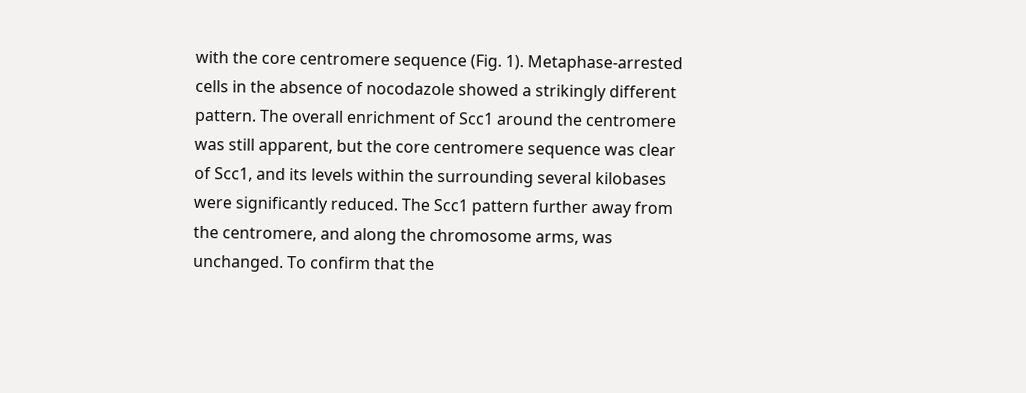with the core centromere sequence (Fig. 1). Metaphase-arrested cells in the absence of nocodazole showed a strikingly different pattern. The overall enrichment of Scc1 around the centromere was still apparent, but the core centromere sequence was clear of Scc1, and its levels within the surrounding several kilobases were significantly reduced. The Scc1 pattern further away from the centromere, and along the chromosome arms, was unchanged. To confirm that the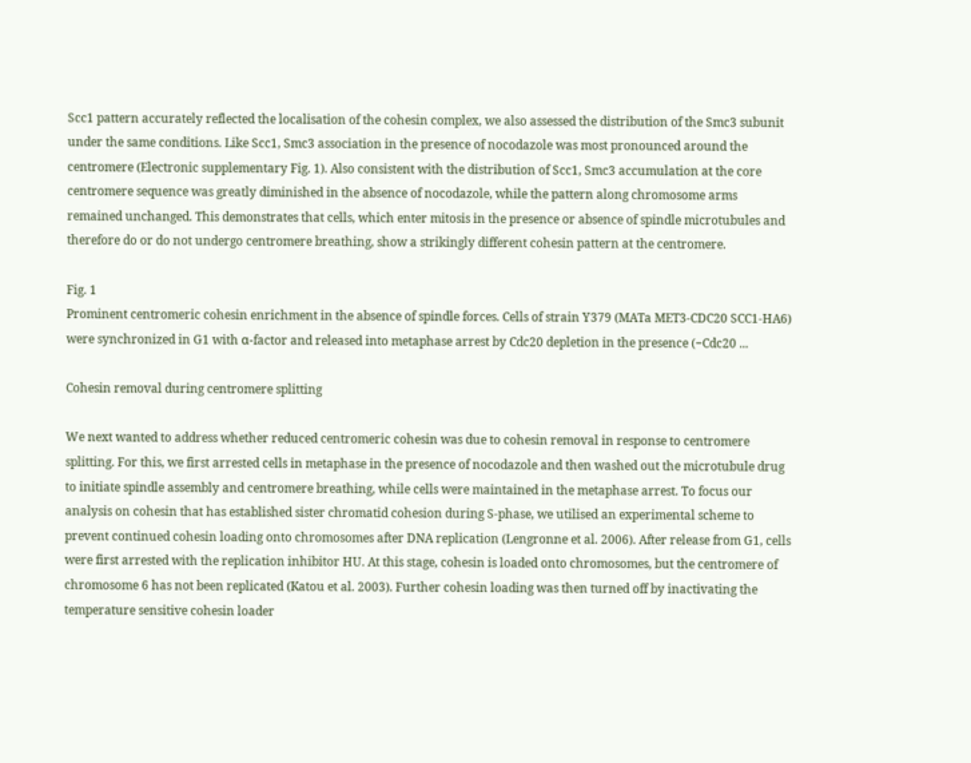Scc1 pattern accurately reflected the localisation of the cohesin complex, we also assessed the distribution of the Smc3 subunit under the same conditions. Like Scc1, Smc3 association in the presence of nocodazole was most pronounced around the centromere (Electronic supplementary Fig. 1). Also consistent with the distribution of Scc1, Smc3 accumulation at the core centromere sequence was greatly diminished in the absence of nocodazole, while the pattern along chromosome arms remained unchanged. This demonstrates that cells, which enter mitosis in the presence or absence of spindle microtubules and therefore do or do not undergo centromere breathing, show a strikingly different cohesin pattern at the centromere.

Fig. 1
Prominent centromeric cohesin enrichment in the absence of spindle forces. Cells of strain Y379 (MATa MET3-CDC20 SCC1-HA6) were synchronized in G1 with α-factor and released into metaphase arrest by Cdc20 depletion in the presence (−Cdc20 ...

Cohesin removal during centromere splitting

We next wanted to address whether reduced centromeric cohesin was due to cohesin removal in response to centromere splitting. For this, we first arrested cells in metaphase in the presence of nocodazole and then washed out the microtubule drug to initiate spindle assembly and centromere breathing, while cells were maintained in the metaphase arrest. To focus our analysis on cohesin that has established sister chromatid cohesion during S-phase, we utilised an experimental scheme to prevent continued cohesin loading onto chromosomes after DNA replication (Lengronne et al. 2006). After release from G1, cells were first arrested with the replication inhibitor HU. At this stage, cohesin is loaded onto chromosomes, but the centromere of chromosome 6 has not been replicated (Katou et al. 2003). Further cohesin loading was then turned off by inactivating the temperature sensitive cohesin loader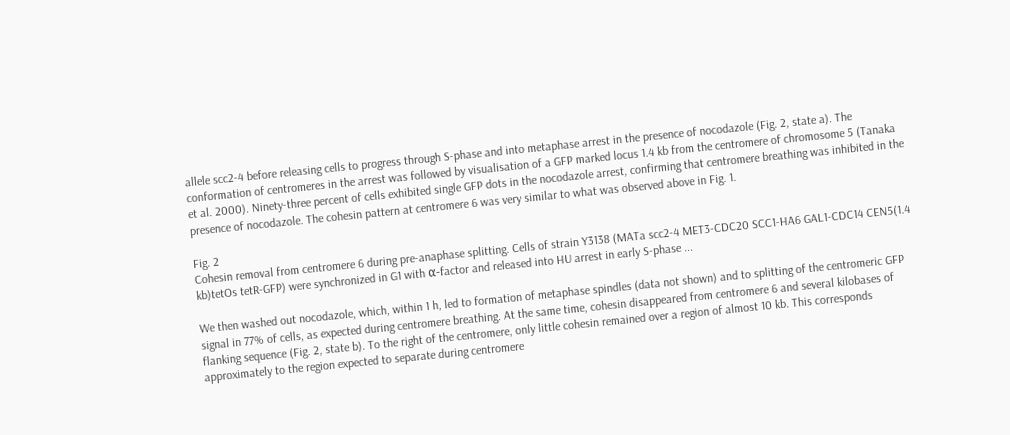allele scc2-4 before releasing cells to progress through S-phase and into metaphase arrest in the presence of nocodazole (Fig. 2, state a). The conformation of centromeres in the arrest was followed by visualisation of a GFP marked locus 1.4 kb from the centromere of chromosome 5 (Tanaka et al. 2000). Ninety-three percent of cells exhibited single GFP dots in the nocodazole arrest, confirming that centromere breathing was inhibited in the presence of nocodazole. The cohesin pattern at centromere 6 was very similar to what was observed above in Fig. 1.

Fig. 2
Cohesin removal from centromere 6 during pre-anaphase splitting. Cells of strain Y3138 (MATa scc2-4 MET3-CDC20 SCC1-HA6 GAL1-CDC14 CEN5(1.4 kb)tetOs tetR-GFP) were synchronized in G1 with α-factor and released into HU arrest in early S-phase ...

We then washed out nocodazole, which, within 1 h, led to formation of metaphase spindles (data not shown) and to splitting of the centromeric GFP signal in 77% of cells, as expected during centromere breathing. At the same time, cohesin disappeared from centromere 6 and several kilobases of flanking sequence (Fig. 2, state b). To the right of the centromere, only little cohesin remained over a region of almost 10 kb. This corresponds approximately to the region expected to separate during centromere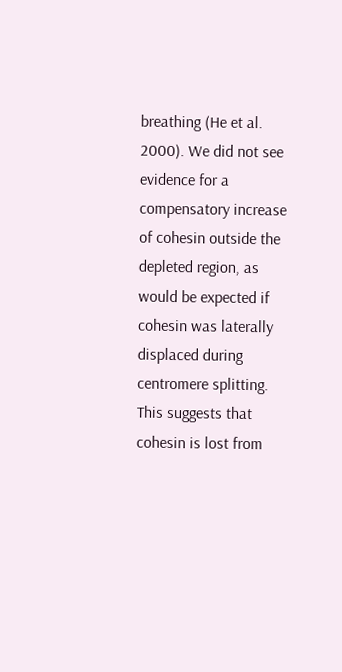breathing (He et al. 2000). We did not see evidence for a compensatory increase of cohesin outside the depleted region, as would be expected if cohesin was laterally displaced during centromere splitting. This suggests that cohesin is lost from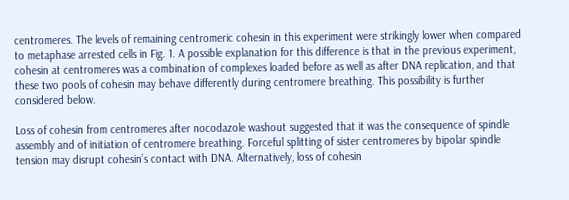centromeres. The levels of remaining centromeric cohesin in this experiment were strikingly lower when compared to metaphase arrested cells in Fig. 1. A possible explanation for this difference is that in the previous experiment, cohesin at centromeres was a combination of complexes loaded before as well as after DNA replication, and that these two pools of cohesin may behave differently during centromere breathing. This possibility is further considered below.

Loss of cohesin from centromeres after nocodazole washout suggested that it was the consequence of spindle assembly and of initiation of centromere breathing. Forceful splitting of sister centromeres by bipolar spindle tension may disrupt cohesin’s contact with DNA. Alternatively, loss of cohesin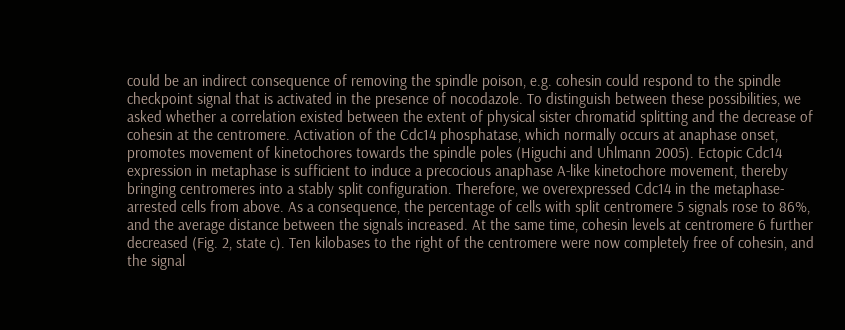could be an indirect consequence of removing the spindle poison, e.g. cohesin could respond to the spindle checkpoint signal that is activated in the presence of nocodazole. To distinguish between these possibilities, we asked whether a correlation existed between the extent of physical sister chromatid splitting and the decrease of cohesin at the centromere. Activation of the Cdc14 phosphatase, which normally occurs at anaphase onset, promotes movement of kinetochores towards the spindle poles (Higuchi and Uhlmann 2005). Ectopic Cdc14 expression in metaphase is sufficient to induce a precocious anaphase A-like kinetochore movement, thereby bringing centromeres into a stably split configuration. Therefore, we overexpressed Cdc14 in the metaphase-arrested cells from above. As a consequence, the percentage of cells with split centromere 5 signals rose to 86%, and the average distance between the signals increased. At the same time, cohesin levels at centromere 6 further decreased (Fig. 2, state c). Ten kilobases to the right of the centromere were now completely free of cohesin, and the signal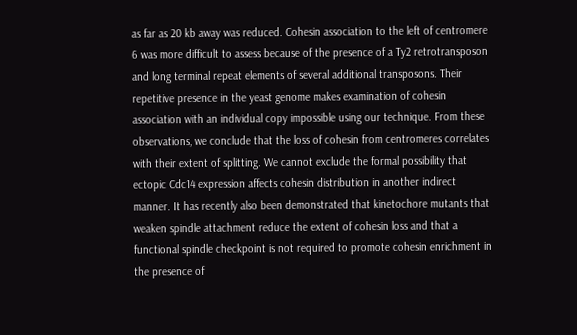as far as 20 kb away was reduced. Cohesin association to the left of centromere 6 was more difficult to assess because of the presence of a Ty2 retrotransposon and long terminal repeat elements of several additional transposons. Their repetitive presence in the yeast genome makes examination of cohesin association with an individual copy impossible using our technique. From these observations, we conclude that the loss of cohesin from centromeres correlates with their extent of splitting. We cannot exclude the formal possibility that ectopic Cdc14 expression affects cohesin distribution in another indirect manner. It has recently also been demonstrated that kinetochore mutants that weaken spindle attachment reduce the extent of cohesin loss and that a functional spindle checkpoint is not required to promote cohesin enrichment in the presence of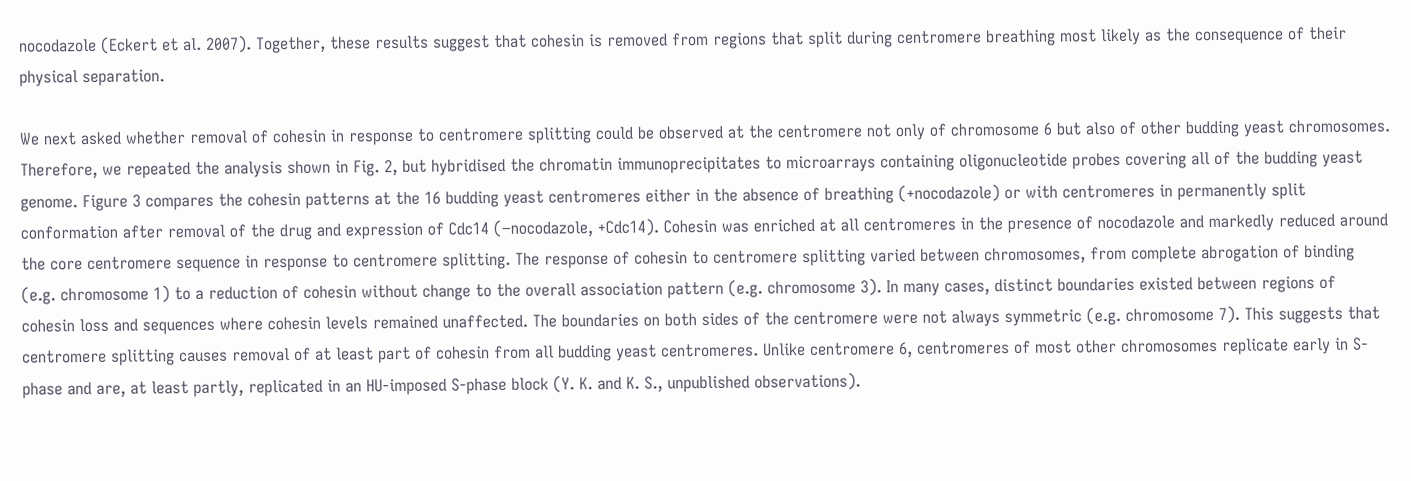nocodazole (Eckert et al. 2007). Together, these results suggest that cohesin is removed from regions that split during centromere breathing most likely as the consequence of their physical separation.

We next asked whether removal of cohesin in response to centromere splitting could be observed at the centromere not only of chromosome 6 but also of other budding yeast chromosomes. Therefore, we repeated the analysis shown in Fig. 2, but hybridised the chromatin immunoprecipitates to microarrays containing oligonucleotide probes covering all of the budding yeast genome. Figure 3 compares the cohesin patterns at the 16 budding yeast centromeres either in the absence of breathing (+nocodazole) or with centromeres in permanently split conformation after removal of the drug and expression of Cdc14 (−nocodazole, +Cdc14). Cohesin was enriched at all centromeres in the presence of nocodazole and markedly reduced around the core centromere sequence in response to centromere splitting. The response of cohesin to centromere splitting varied between chromosomes, from complete abrogation of binding (e.g. chromosome 1) to a reduction of cohesin without change to the overall association pattern (e.g. chromosome 3). In many cases, distinct boundaries existed between regions of cohesin loss and sequences where cohesin levels remained unaffected. The boundaries on both sides of the centromere were not always symmetric (e.g. chromosome 7). This suggests that centromere splitting causes removal of at least part of cohesin from all budding yeast centromeres. Unlike centromere 6, centromeres of most other chromosomes replicate early in S-phase and are, at least partly, replicated in an HU-imposed S-phase block (Y. K. and K. S., unpublished observations).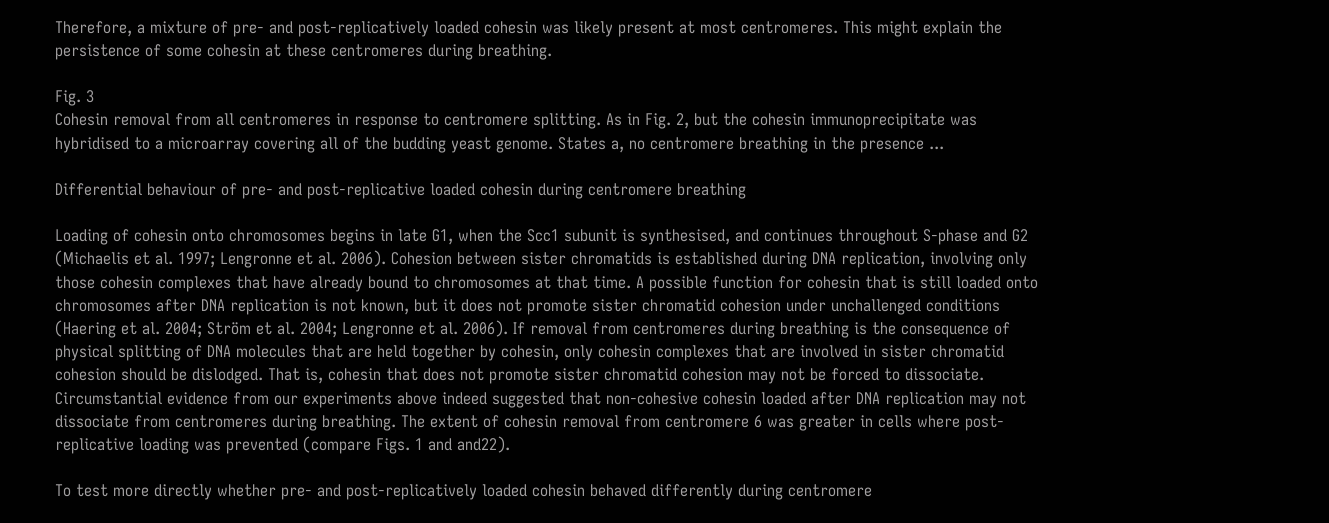Therefore, a mixture of pre- and post-replicatively loaded cohesin was likely present at most centromeres. This might explain the persistence of some cohesin at these centromeres during breathing.

Fig. 3
Cohesin removal from all centromeres in response to centromere splitting. As in Fig. 2, but the cohesin immunoprecipitate was hybridised to a microarray covering all of the budding yeast genome. States a, no centromere breathing in the presence ...

Differential behaviour of pre- and post-replicative loaded cohesin during centromere breathing

Loading of cohesin onto chromosomes begins in late G1, when the Scc1 subunit is synthesised, and continues throughout S-phase and G2 (Michaelis et al. 1997; Lengronne et al. 2006). Cohesion between sister chromatids is established during DNA replication, involving only those cohesin complexes that have already bound to chromosomes at that time. A possible function for cohesin that is still loaded onto chromosomes after DNA replication is not known, but it does not promote sister chromatid cohesion under unchallenged conditions (Haering et al. 2004; Ström et al. 2004; Lengronne et al. 2006). If removal from centromeres during breathing is the consequence of physical splitting of DNA molecules that are held together by cohesin, only cohesin complexes that are involved in sister chromatid cohesion should be dislodged. That is, cohesin that does not promote sister chromatid cohesion may not be forced to dissociate. Circumstantial evidence from our experiments above indeed suggested that non-cohesive cohesin loaded after DNA replication may not dissociate from centromeres during breathing. The extent of cohesin removal from centromere 6 was greater in cells where post-replicative loading was prevented (compare Figs. 1 and and22).

To test more directly whether pre- and post-replicatively loaded cohesin behaved differently during centromere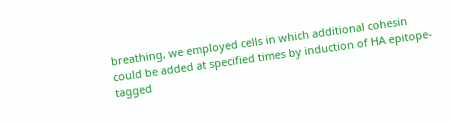breathing, we employed cells in which additional cohesin could be added at specified times by induction of HA epitope-tagged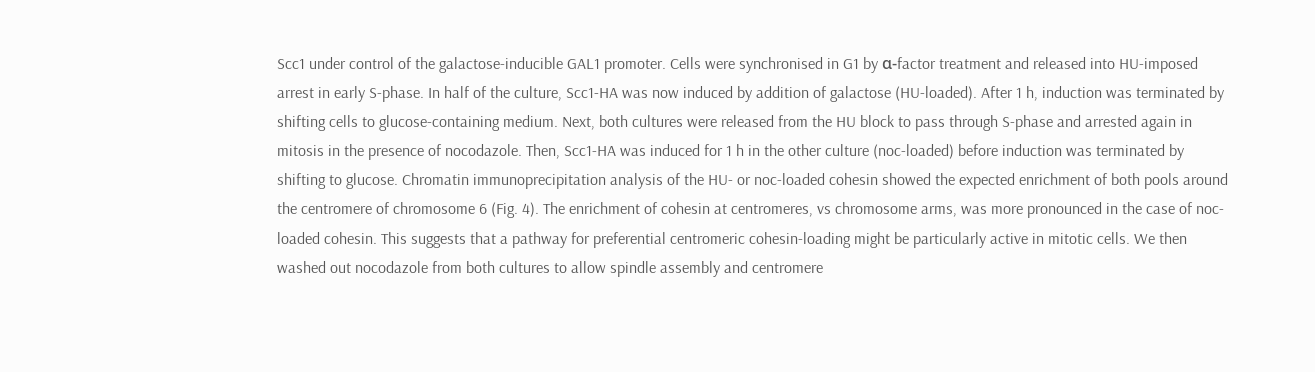Scc1 under control of the galactose-inducible GAL1 promoter. Cells were synchronised in G1 by α-factor treatment and released into HU-imposed arrest in early S-phase. In half of the culture, Scc1-HA was now induced by addition of galactose (HU-loaded). After 1 h, induction was terminated by shifting cells to glucose-containing medium. Next, both cultures were released from the HU block to pass through S-phase and arrested again in mitosis in the presence of nocodazole. Then, Scc1-HA was induced for 1 h in the other culture (noc-loaded) before induction was terminated by shifting to glucose. Chromatin immunoprecipitation analysis of the HU- or noc-loaded cohesin showed the expected enrichment of both pools around the centromere of chromosome 6 (Fig. 4). The enrichment of cohesin at centromeres, vs chromosome arms, was more pronounced in the case of noc-loaded cohesin. This suggests that a pathway for preferential centromeric cohesin-loading might be particularly active in mitotic cells. We then washed out nocodazole from both cultures to allow spindle assembly and centromere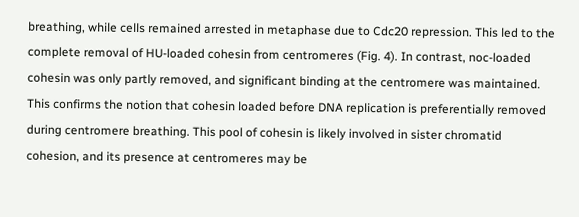breathing, while cells remained arrested in metaphase due to Cdc20 repression. This led to the complete removal of HU-loaded cohesin from centromeres (Fig. 4). In contrast, noc-loaded cohesin was only partly removed, and significant binding at the centromere was maintained. This confirms the notion that cohesin loaded before DNA replication is preferentially removed during centromere breathing. This pool of cohesin is likely involved in sister chromatid cohesion, and its presence at centromeres may be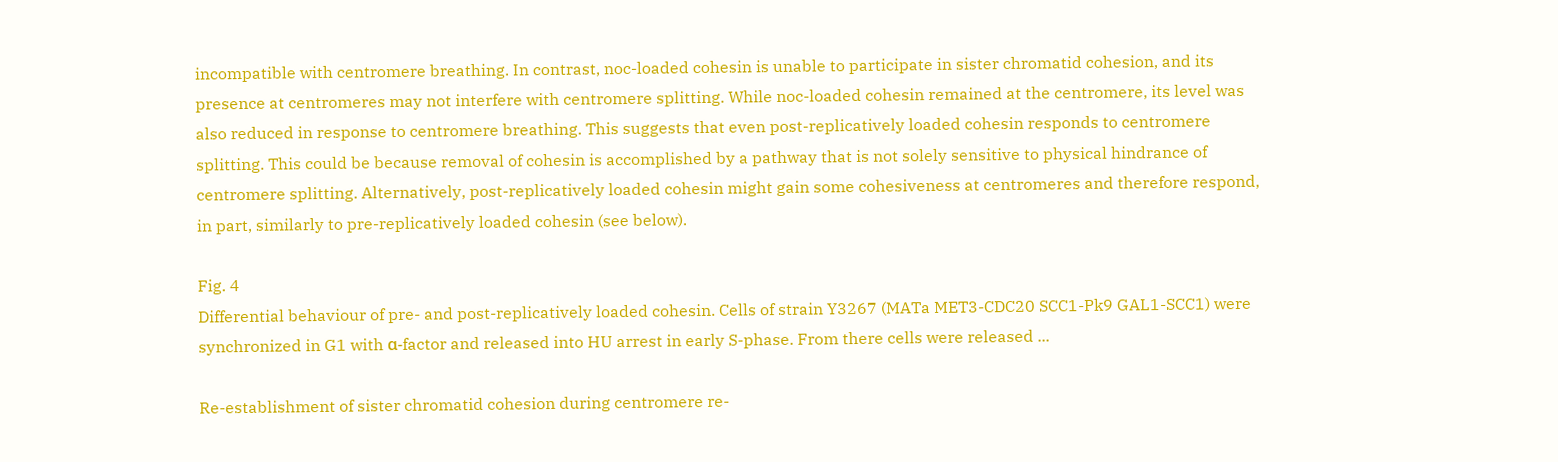incompatible with centromere breathing. In contrast, noc-loaded cohesin is unable to participate in sister chromatid cohesion, and its presence at centromeres may not interfere with centromere splitting. While noc-loaded cohesin remained at the centromere, its level was also reduced in response to centromere breathing. This suggests that even post-replicatively loaded cohesin responds to centromere splitting. This could be because removal of cohesin is accomplished by a pathway that is not solely sensitive to physical hindrance of centromere splitting. Alternatively, post-replicatively loaded cohesin might gain some cohesiveness at centromeres and therefore respond, in part, similarly to pre-replicatively loaded cohesin (see below).

Fig. 4
Differential behaviour of pre- and post-replicatively loaded cohesin. Cells of strain Y3267 (MATa MET3-CDC20 SCC1-Pk9 GAL1-SCC1) were synchronized in G1 with α-factor and released into HU arrest in early S-phase. From there cells were released ...

Re-establishment of sister chromatid cohesion during centromere re-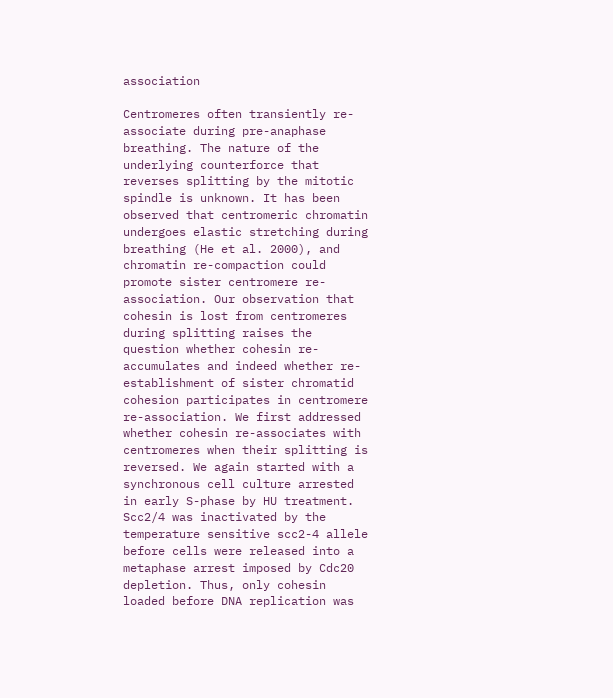association

Centromeres often transiently re-associate during pre-anaphase breathing. The nature of the underlying counterforce that reverses splitting by the mitotic spindle is unknown. It has been observed that centromeric chromatin undergoes elastic stretching during breathing (He et al. 2000), and chromatin re-compaction could promote sister centromere re-association. Our observation that cohesin is lost from centromeres during splitting raises the question whether cohesin re-accumulates and indeed whether re-establishment of sister chromatid cohesion participates in centromere re-association. We first addressed whether cohesin re-associates with centromeres when their splitting is reversed. We again started with a synchronous cell culture arrested in early S-phase by HU treatment. Scc2/4 was inactivated by the temperature sensitive scc2-4 allele before cells were released into a metaphase arrest imposed by Cdc20 depletion. Thus, only cohesin loaded before DNA replication was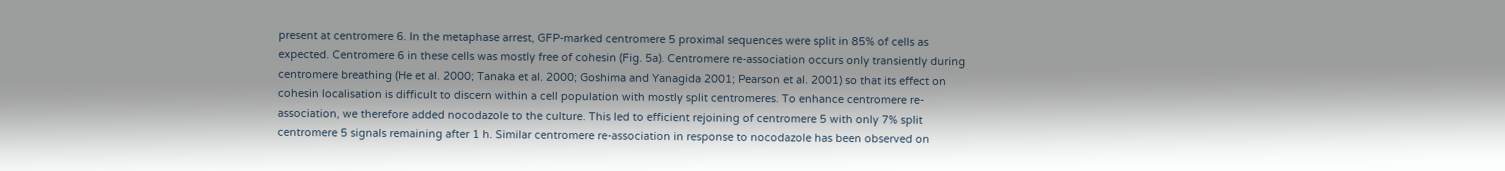present at centromere 6. In the metaphase arrest, GFP-marked centromere 5 proximal sequences were split in 85% of cells as expected. Centromere 6 in these cells was mostly free of cohesin (Fig. 5a). Centromere re-association occurs only transiently during centromere breathing (He et al. 2000; Tanaka et al. 2000; Goshima and Yanagida 2001; Pearson et al. 2001) so that its effect on cohesin localisation is difficult to discern within a cell population with mostly split centromeres. To enhance centromere re-association, we therefore added nocodazole to the culture. This led to efficient rejoining of centromere 5 with only 7% split centromere 5 signals remaining after 1 h. Similar centromere re-association in response to nocodazole has been observed on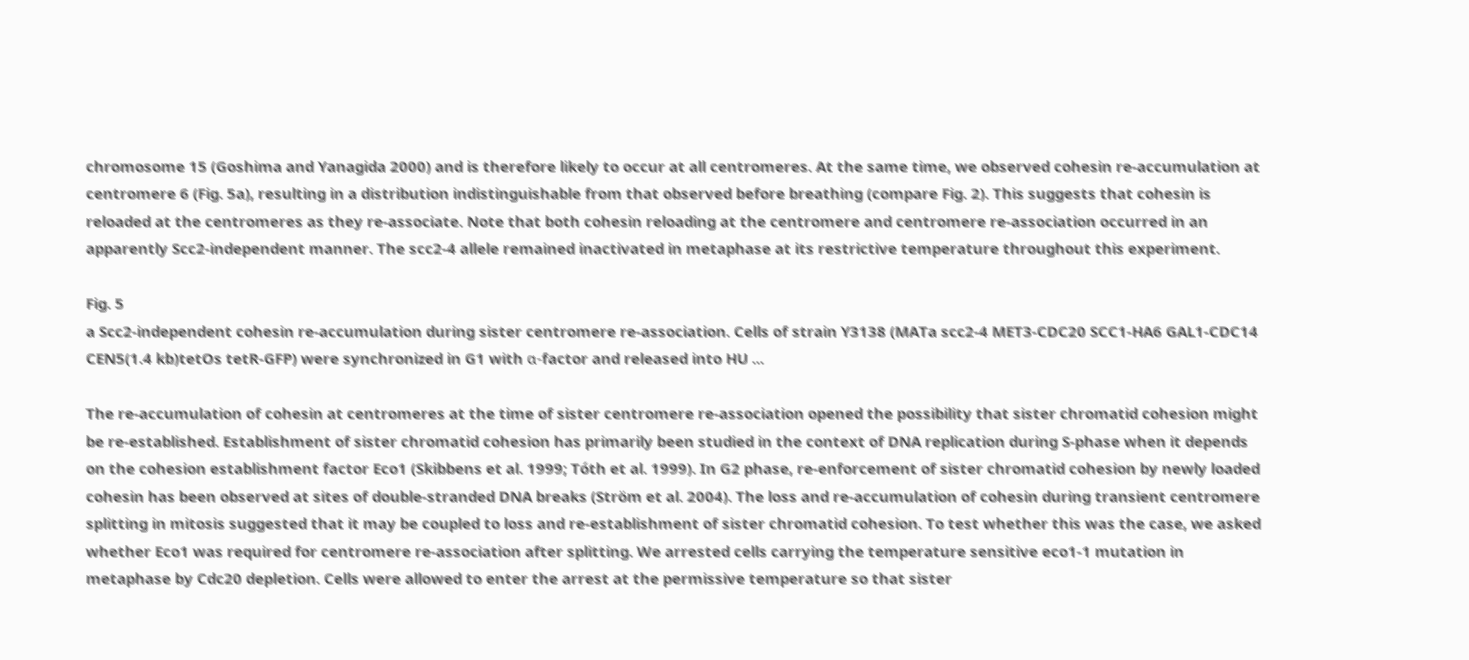chromosome 15 (Goshima and Yanagida 2000) and is therefore likely to occur at all centromeres. At the same time, we observed cohesin re-accumulation at centromere 6 (Fig. 5a), resulting in a distribution indistinguishable from that observed before breathing (compare Fig. 2). This suggests that cohesin is reloaded at the centromeres as they re-associate. Note that both cohesin reloading at the centromere and centromere re-association occurred in an apparently Scc2-independent manner. The scc2-4 allele remained inactivated in metaphase at its restrictive temperature throughout this experiment.

Fig. 5
a Scc2-independent cohesin re-accumulation during sister centromere re-association. Cells of strain Y3138 (MATa scc2-4 MET3-CDC20 SCC1-HA6 GAL1-CDC14 CEN5(1.4 kb)tetOs tetR-GFP) were synchronized in G1 with α-factor and released into HU ...

The re-accumulation of cohesin at centromeres at the time of sister centromere re-association opened the possibility that sister chromatid cohesion might be re-established. Establishment of sister chromatid cohesion has primarily been studied in the context of DNA replication during S-phase when it depends on the cohesion establishment factor Eco1 (Skibbens et al. 1999; Tóth et al. 1999). In G2 phase, re-enforcement of sister chromatid cohesion by newly loaded cohesin has been observed at sites of double-stranded DNA breaks (Ström et al. 2004). The loss and re-accumulation of cohesin during transient centromere splitting in mitosis suggested that it may be coupled to loss and re-establishment of sister chromatid cohesion. To test whether this was the case, we asked whether Eco1 was required for centromere re-association after splitting. We arrested cells carrying the temperature sensitive eco1-1 mutation in metaphase by Cdc20 depletion. Cells were allowed to enter the arrest at the permissive temperature so that sister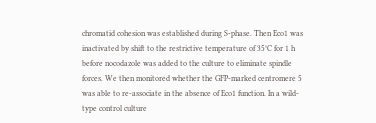chromatid cohesion was established during S-phase. Then Eco1 was inactivated by shift to the restrictive temperature of 35°C for 1 h before nocodazole was added to the culture to eliminate spindle forces. We then monitored whether the GFP-marked centromere 5 was able to re-associate in the absence of Eco1 function. In a wild-type control culture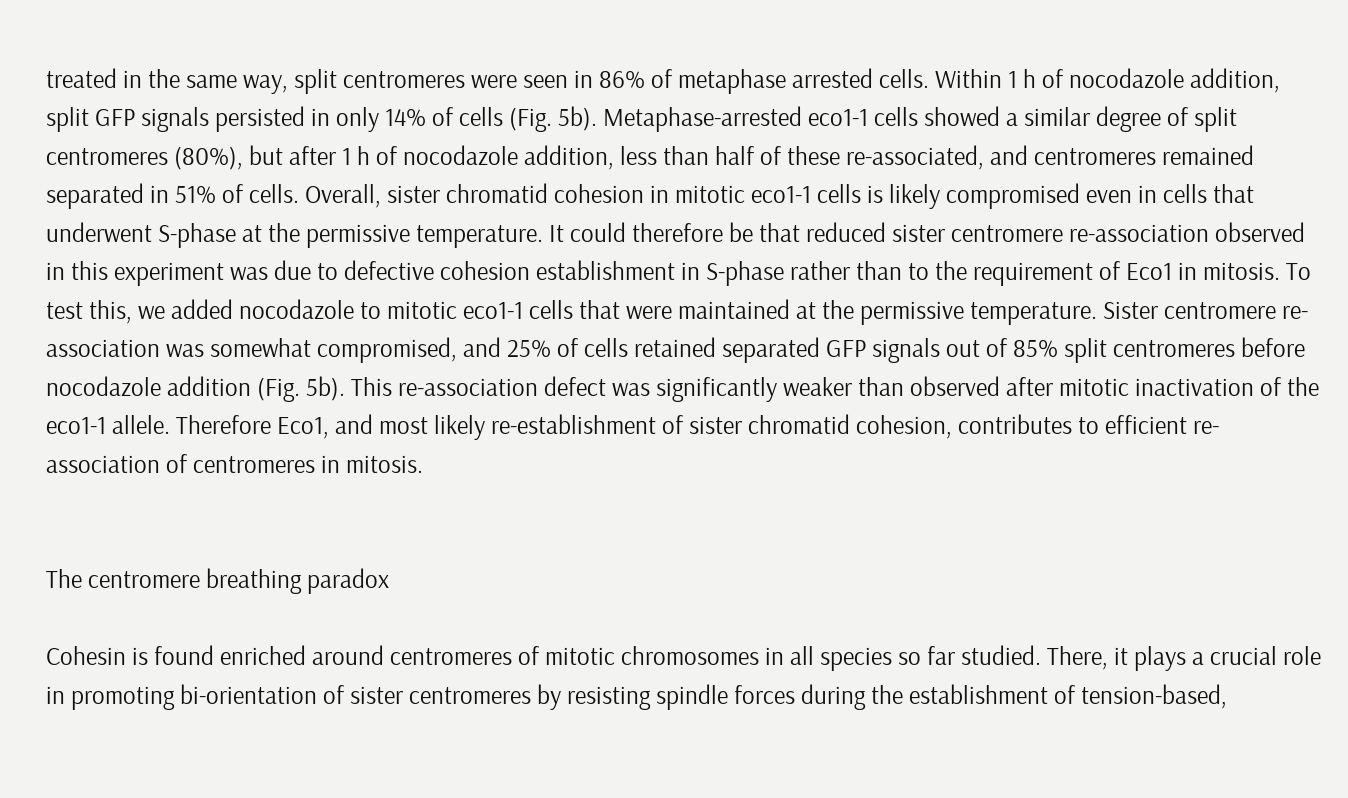treated in the same way, split centromeres were seen in 86% of metaphase arrested cells. Within 1 h of nocodazole addition, split GFP signals persisted in only 14% of cells (Fig. 5b). Metaphase-arrested eco1-1 cells showed a similar degree of split centromeres (80%), but after 1 h of nocodazole addition, less than half of these re-associated, and centromeres remained separated in 51% of cells. Overall, sister chromatid cohesion in mitotic eco1-1 cells is likely compromised even in cells that underwent S-phase at the permissive temperature. It could therefore be that reduced sister centromere re-association observed in this experiment was due to defective cohesion establishment in S-phase rather than to the requirement of Eco1 in mitosis. To test this, we added nocodazole to mitotic eco1-1 cells that were maintained at the permissive temperature. Sister centromere re-association was somewhat compromised, and 25% of cells retained separated GFP signals out of 85% split centromeres before nocodazole addition (Fig. 5b). This re-association defect was significantly weaker than observed after mitotic inactivation of the eco1-1 allele. Therefore Eco1, and most likely re-establishment of sister chromatid cohesion, contributes to efficient re-association of centromeres in mitosis.


The centromere breathing paradox

Cohesin is found enriched around centromeres of mitotic chromosomes in all species so far studied. There, it plays a crucial role in promoting bi-orientation of sister centromeres by resisting spindle forces during the establishment of tension-based,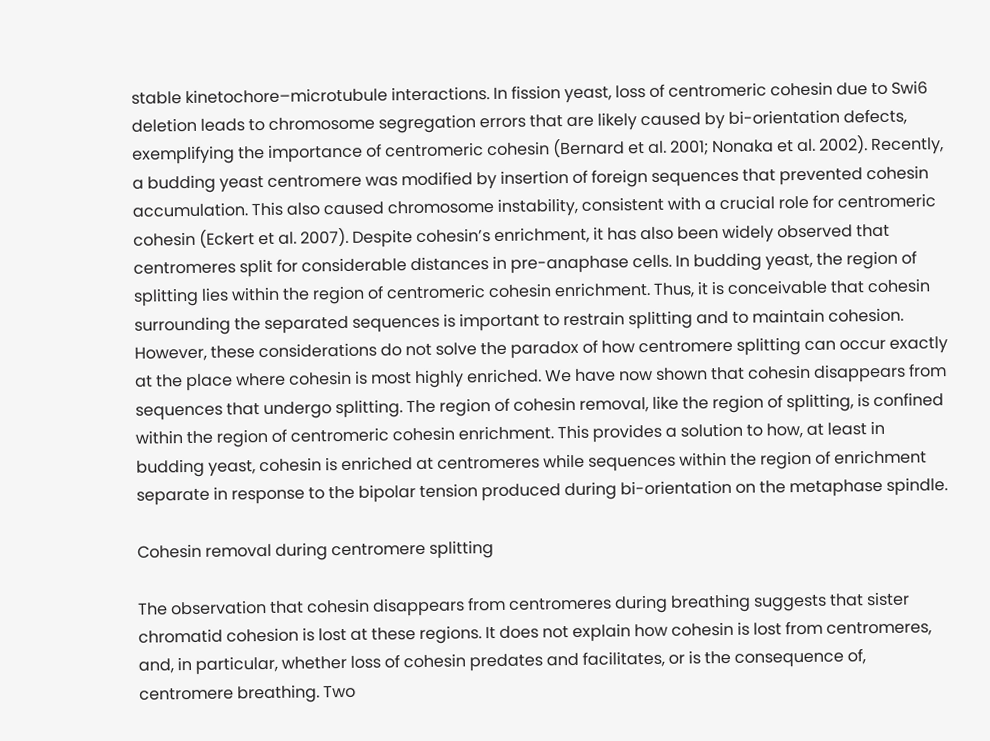stable kinetochore–microtubule interactions. In fission yeast, loss of centromeric cohesin due to Swi6 deletion leads to chromosome segregation errors that are likely caused by bi-orientation defects, exemplifying the importance of centromeric cohesin (Bernard et al. 2001; Nonaka et al. 2002). Recently, a budding yeast centromere was modified by insertion of foreign sequences that prevented cohesin accumulation. This also caused chromosome instability, consistent with a crucial role for centromeric cohesin (Eckert et al. 2007). Despite cohesin’s enrichment, it has also been widely observed that centromeres split for considerable distances in pre-anaphase cells. In budding yeast, the region of splitting lies within the region of centromeric cohesin enrichment. Thus, it is conceivable that cohesin surrounding the separated sequences is important to restrain splitting and to maintain cohesion. However, these considerations do not solve the paradox of how centromere splitting can occur exactly at the place where cohesin is most highly enriched. We have now shown that cohesin disappears from sequences that undergo splitting. The region of cohesin removal, like the region of splitting, is confined within the region of centromeric cohesin enrichment. This provides a solution to how, at least in budding yeast, cohesin is enriched at centromeres while sequences within the region of enrichment separate in response to the bipolar tension produced during bi-orientation on the metaphase spindle.

Cohesin removal during centromere splitting

The observation that cohesin disappears from centromeres during breathing suggests that sister chromatid cohesion is lost at these regions. It does not explain how cohesin is lost from centromeres, and, in particular, whether loss of cohesin predates and facilitates, or is the consequence of, centromere breathing. Two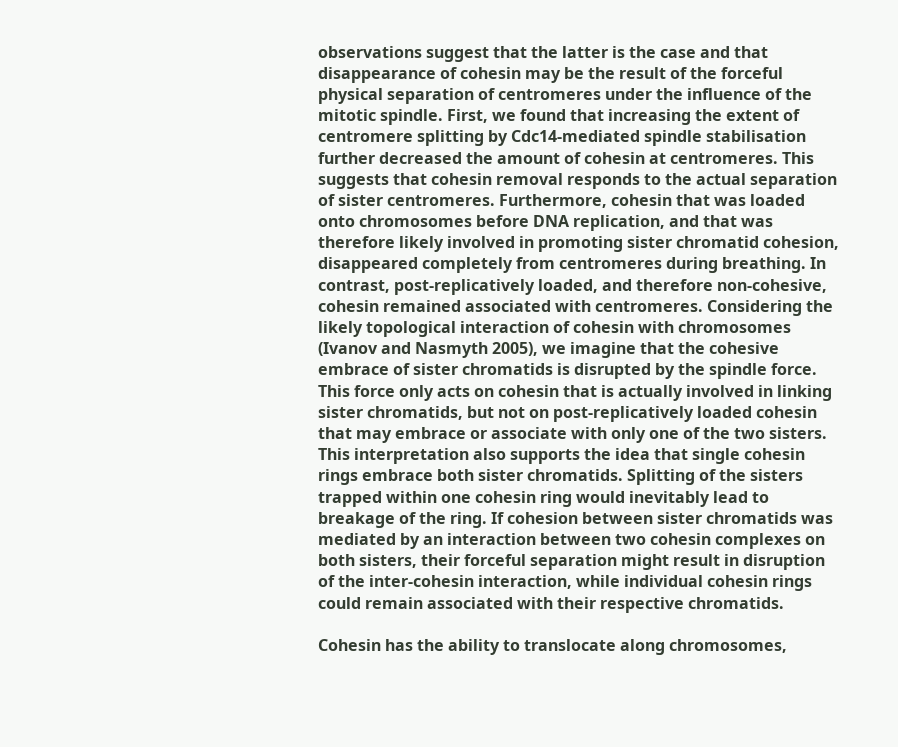observations suggest that the latter is the case and that disappearance of cohesin may be the result of the forceful physical separation of centromeres under the influence of the mitotic spindle. First, we found that increasing the extent of centromere splitting by Cdc14-mediated spindle stabilisation further decreased the amount of cohesin at centromeres. This suggests that cohesin removal responds to the actual separation of sister centromeres. Furthermore, cohesin that was loaded onto chromosomes before DNA replication, and that was therefore likely involved in promoting sister chromatid cohesion, disappeared completely from centromeres during breathing. In contrast, post-replicatively loaded, and therefore non-cohesive, cohesin remained associated with centromeres. Considering the likely topological interaction of cohesin with chromosomes (Ivanov and Nasmyth 2005), we imagine that the cohesive embrace of sister chromatids is disrupted by the spindle force. This force only acts on cohesin that is actually involved in linking sister chromatids, but not on post-replicatively loaded cohesin that may embrace or associate with only one of the two sisters. This interpretation also supports the idea that single cohesin rings embrace both sister chromatids. Splitting of the sisters trapped within one cohesin ring would inevitably lead to breakage of the ring. If cohesion between sister chromatids was mediated by an interaction between two cohesin complexes on both sisters, their forceful separation might result in disruption of the inter-cohesin interaction, while individual cohesin rings could remain associated with their respective chromatids.

Cohesin has the ability to translocate along chromosomes,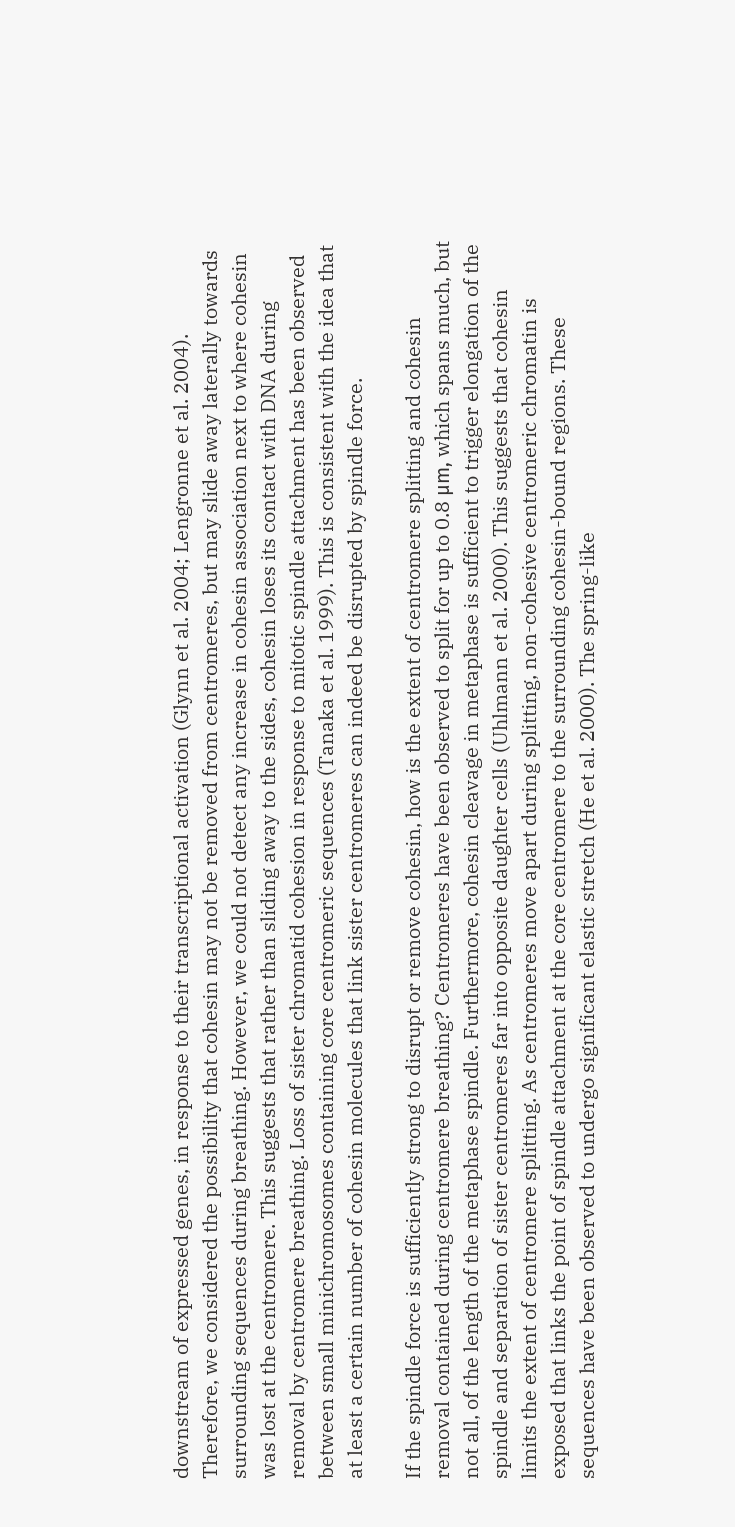downstream of expressed genes, in response to their transcriptional activation (Glynn et al. 2004; Lengronne et al. 2004). Therefore, we considered the possibility that cohesin may not be removed from centromeres, but may slide away laterally towards surrounding sequences during breathing. However, we could not detect any increase in cohesin association next to where cohesin was lost at the centromere. This suggests that rather than sliding away to the sides, cohesin loses its contact with DNA during removal by centromere breathing. Loss of sister chromatid cohesion in response to mitotic spindle attachment has been observed between small minichromosomes containing core centromeric sequences (Tanaka et al. 1999). This is consistent with the idea that at least a certain number of cohesin molecules that link sister centromeres can indeed be disrupted by spindle force.

If the spindle force is sufficiently strong to disrupt or remove cohesin, how is the extent of centromere splitting and cohesin removal contained during centromere breathing? Centromeres have been observed to split for up to 0.8 μm, which spans much, but not all, of the length of the metaphase spindle. Furthermore, cohesin cleavage in metaphase is sufficient to trigger elongation of the spindle and separation of sister centromeres far into opposite daughter cells (Uhlmann et al. 2000). This suggests that cohesin limits the extent of centromere splitting. As centromeres move apart during splitting, non-cohesive centromeric chromatin is exposed that links the point of spindle attachment at the core centromere to the surrounding cohesin-bound regions. These sequences have been observed to undergo significant elastic stretch (He et al. 2000). The spring-like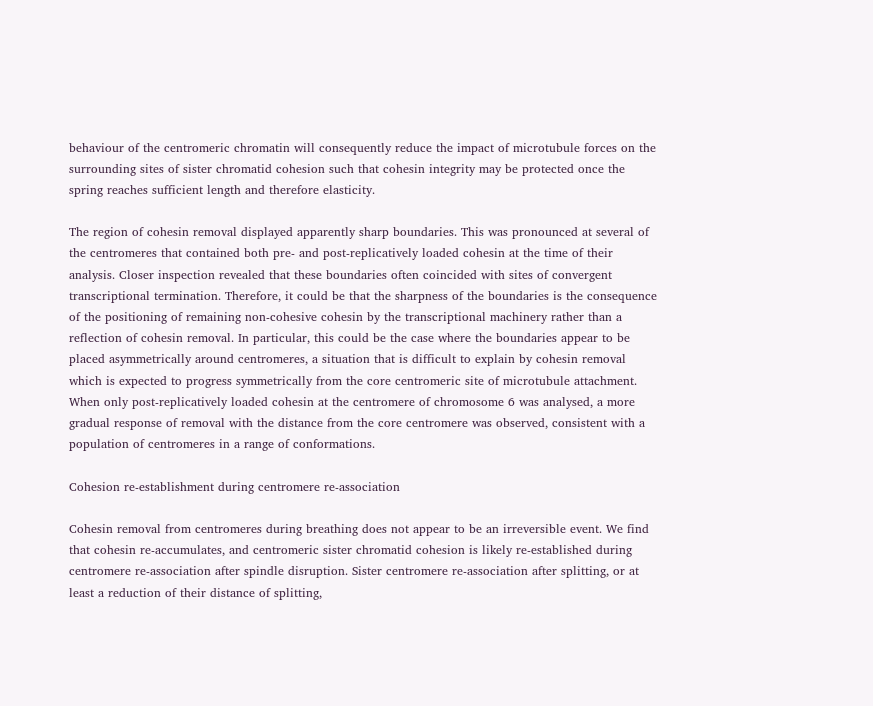behaviour of the centromeric chromatin will consequently reduce the impact of microtubule forces on the surrounding sites of sister chromatid cohesion such that cohesin integrity may be protected once the spring reaches sufficient length and therefore elasticity.

The region of cohesin removal displayed apparently sharp boundaries. This was pronounced at several of the centromeres that contained both pre- and post-replicatively loaded cohesin at the time of their analysis. Closer inspection revealed that these boundaries often coincided with sites of convergent transcriptional termination. Therefore, it could be that the sharpness of the boundaries is the consequence of the positioning of remaining non-cohesive cohesin by the transcriptional machinery rather than a reflection of cohesin removal. In particular, this could be the case where the boundaries appear to be placed asymmetrically around centromeres, a situation that is difficult to explain by cohesin removal which is expected to progress symmetrically from the core centromeric site of microtubule attachment. When only post-replicatively loaded cohesin at the centromere of chromosome 6 was analysed, a more gradual response of removal with the distance from the core centromere was observed, consistent with a population of centromeres in a range of conformations.

Cohesion re-establishment during centromere re-association

Cohesin removal from centromeres during breathing does not appear to be an irreversible event. We find that cohesin re-accumulates, and centromeric sister chromatid cohesion is likely re-established during centromere re-association after spindle disruption. Sister centromere re-association after splitting, or at least a reduction of their distance of splitting,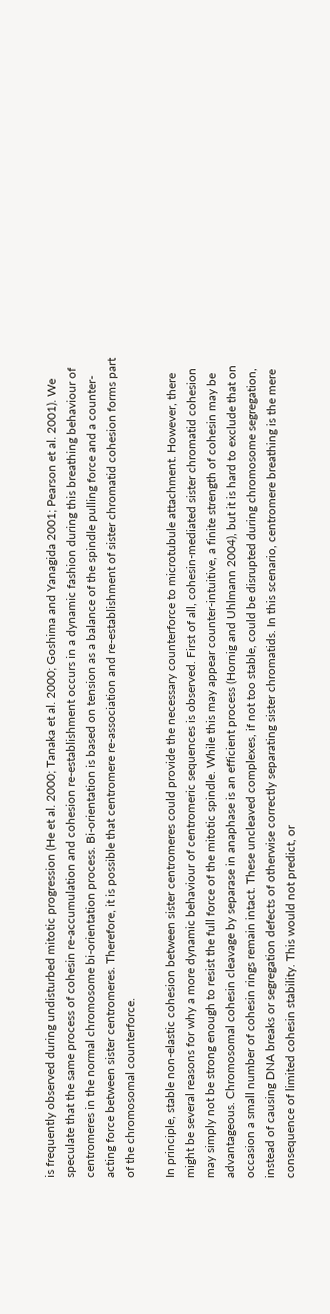is frequently observed during undisturbed mitotic progression (He et al. 2000; Tanaka et al. 2000; Goshima and Yanagida 2001; Pearson et al. 2001). We speculate that the same process of cohesin re-accumulation and cohesion re-establishment occurs in a dynamic fashion during this breathing behaviour of centromeres in the normal chromosome bi-orientation process. Bi-orientation is based on tension as a balance of the spindle pulling force and a counter-acting force between sister centromeres. Therefore, it is possible that centromere re-association and re-establishment of sister chromatid cohesion forms part of the chromosomal counterforce.

In principle, stable non-elastic cohesion between sister centromeres could provide the necessary counterforce to microtubule attachment. However, there might be several reasons for why a more dynamic behaviour of centromeric sequences is observed. First of all, cohesin-mediated sister chromatid cohesion may simply not be strong enough to resist the full force of the mitotic spindle. While this may appear counter-intuitive, a finite strength of cohesin may be advantageous. Chromosomal cohesin cleavage by separase in anaphase is an efficient process (Hornig and Uhlmann 2004), but it is hard to exclude that on occasion a small number of cohesin rings remain intact. These uncleaved complexes, if not too stable, could be disrupted during chromosome segregation, instead of causing DNA breaks or segregation defects of otherwise correctly separating sister chromatids. In this scenario, centromere breathing is the mere consequence of limited cohesin stability. This would not predict, or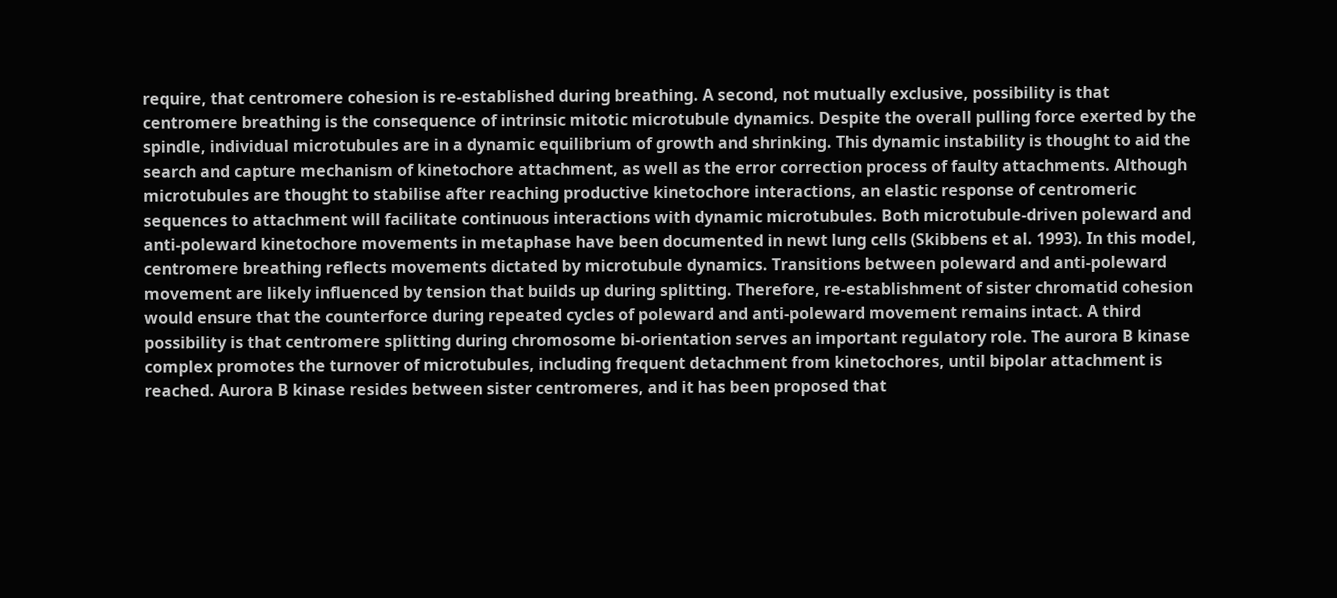require, that centromere cohesion is re-established during breathing. A second, not mutually exclusive, possibility is that centromere breathing is the consequence of intrinsic mitotic microtubule dynamics. Despite the overall pulling force exerted by the spindle, individual microtubules are in a dynamic equilibrium of growth and shrinking. This dynamic instability is thought to aid the search and capture mechanism of kinetochore attachment, as well as the error correction process of faulty attachments. Although microtubules are thought to stabilise after reaching productive kinetochore interactions, an elastic response of centromeric sequences to attachment will facilitate continuous interactions with dynamic microtubules. Both microtubule-driven poleward and anti-poleward kinetochore movements in metaphase have been documented in newt lung cells (Skibbens et al. 1993). In this model, centromere breathing reflects movements dictated by microtubule dynamics. Transitions between poleward and anti-poleward movement are likely influenced by tension that builds up during splitting. Therefore, re-establishment of sister chromatid cohesion would ensure that the counterforce during repeated cycles of poleward and anti-poleward movement remains intact. A third possibility is that centromere splitting during chromosome bi-orientation serves an important regulatory role. The aurora B kinase complex promotes the turnover of microtubules, including frequent detachment from kinetochores, until bipolar attachment is reached. Aurora B kinase resides between sister centromeres, and it has been proposed that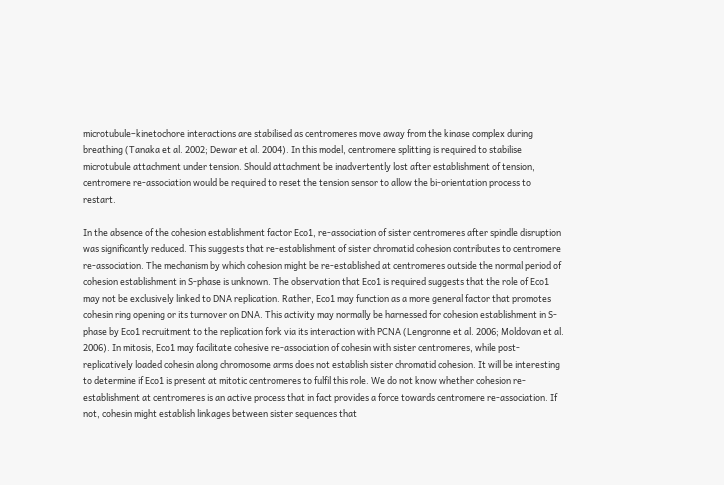microtubule–kinetochore interactions are stabilised as centromeres move away from the kinase complex during breathing (Tanaka et al. 2002; Dewar et al. 2004). In this model, centromere splitting is required to stabilise microtubule attachment under tension. Should attachment be inadvertently lost after establishment of tension, centromere re-association would be required to reset the tension sensor to allow the bi-orientation process to restart.

In the absence of the cohesion establishment factor Eco1, re-association of sister centromeres after spindle disruption was significantly reduced. This suggests that re-establishment of sister chromatid cohesion contributes to centromere re-association. The mechanism by which cohesion might be re-established at centromeres outside the normal period of cohesion establishment in S-phase is unknown. The observation that Eco1 is required suggests that the role of Eco1 may not be exclusively linked to DNA replication. Rather, Eco1 may function as a more general factor that promotes cohesin ring opening or its turnover on DNA. This activity may normally be harnessed for cohesion establishment in S-phase by Eco1 recruitment to the replication fork via its interaction with PCNA (Lengronne et al. 2006; Moldovan et al. 2006). In mitosis, Eco1 may facilitate cohesive re-association of cohesin with sister centromeres, while post-replicatively loaded cohesin along chromosome arms does not establish sister chromatid cohesion. It will be interesting to determine if Eco1 is present at mitotic centromeres to fulfil this role. We do not know whether cohesion re-establishment at centromeres is an active process that in fact provides a force towards centromere re-association. If not, cohesin might establish linkages between sister sequences that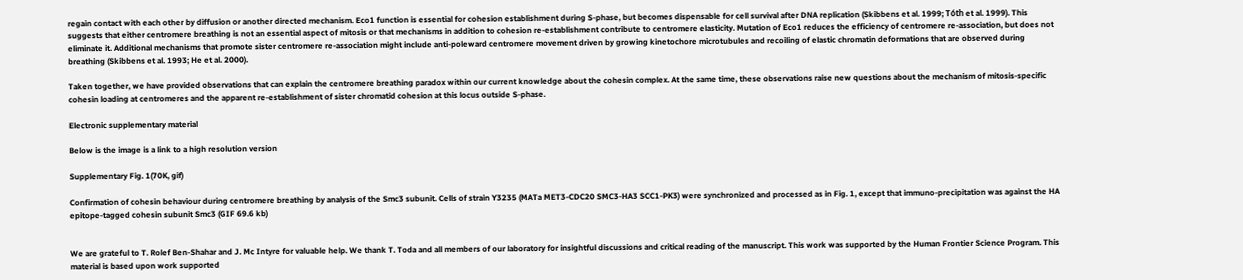regain contact with each other by diffusion or another directed mechanism. Eco1 function is essential for cohesion establishment during S-phase, but becomes dispensable for cell survival after DNA replication (Skibbens et al. 1999; Tóth et al. 1999). This suggests that either centromere breathing is not an essential aspect of mitosis or that mechanisms in addition to cohesion re-establishment contribute to centromere elasticity. Mutation of Eco1 reduces the efficiency of centromere re-association, but does not eliminate it. Additional mechanisms that promote sister centromere re-association might include anti-poleward centromere movement driven by growing kinetochore microtubules and recoiling of elastic chromatin deformations that are observed during breathing (Skibbens et al. 1993; He et al. 2000).

Taken together, we have provided observations that can explain the centromere breathing paradox within our current knowledge about the cohesin complex. At the same time, these observations raise new questions about the mechanism of mitosis-specific cohesin loading at centromeres and the apparent re-establishment of sister chromatid cohesion at this locus outside S-phase.

Electronic supplementary material

Below is the image is a link to a high resolution version

Supplementary Fig. 1(70K, gif)

Confirmation of cohesin behaviour during centromere breathing by analysis of the Smc3 subunit. Cells of strain Y3235 (MATa MET3-CDC20 SMC3-HA3 SCC1-PK3) were synchronized and processed as in Fig. 1, except that immuno-precipitation was against the HA epitope-tagged cohesin subunit Smc3 (GIF 69.6 kb)


We are grateful to T. Rolef Ben-Shahar and J. Mc Intyre for valuable help. We thank T. Toda and all members of our laboratory for insightful discussions and critical reading of the manuscript. This work was supported by the Human Frontier Science Program. This material is based upon work supported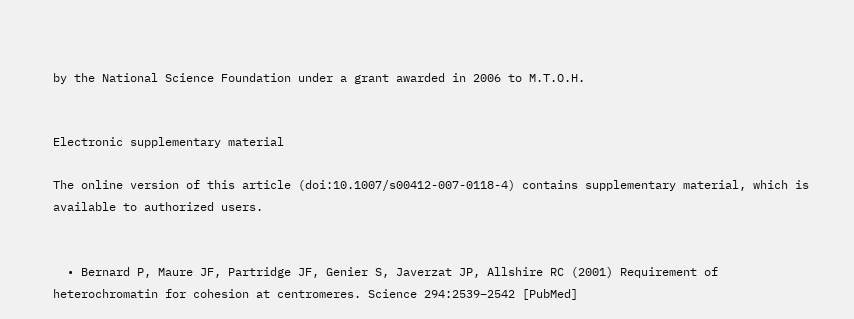by the National Science Foundation under a grant awarded in 2006 to M.T.O.H.


Electronic supplementary material

The online version of this article (doi:10.1007/s00412-007-0118-4) contains supplementary material, which is available to authorized users.


  • Bernard P, Maure JF, Partridge JF, Genier S, Javerzat JP, Allshire RC (2001) Requirement of heterochromatin for cohesion at centromeres. Science 294:2539–2542 [PubMed]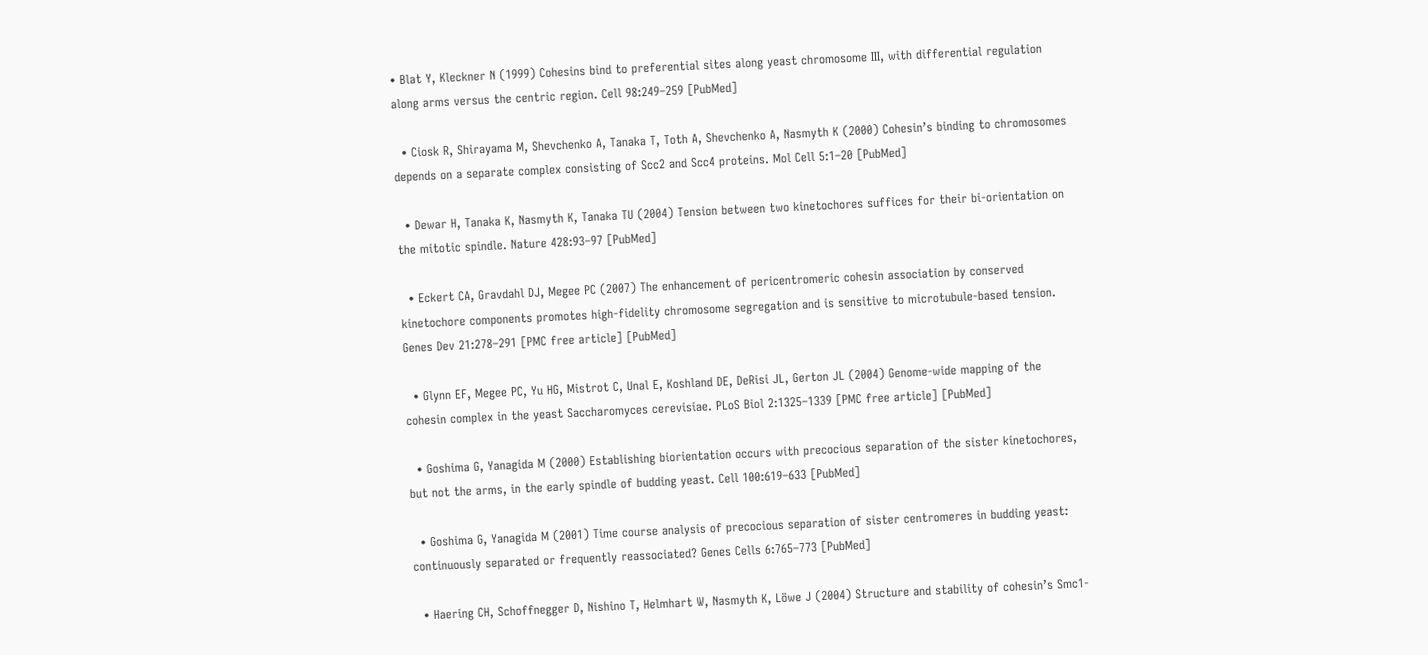• Blat Y, Kleckner N (1999) Cohesins bind to preferential sites along yeast chromosome III, with differential regulation along arms versus the centric region. Cell 98:249–259 [PubMed]

  • Ciosk R, Shirayama M, Shevchenko A, Tanaka T, Toth A, Shevchenko A, Nasmyth K (2000) Cohesin’s binding to chromosomes depends on a separate complex consisting of Scc2 and Scc4 proteins. Mol Cell 5:1–20 [PubMed]

  • Dewar H, Tanaka K, Nasmyth K, Tanaka TU (2004) Tension between two kinetochores suffices for their bi-orientation on the mitotic spindle. Nature 428:93–97 [PubMed]

  • Eckert CA, Gravdahl DJ, Megee PC (2007) The enhancement of pericentromeric cohesin association by conserved kinetochore components promotes high-fidelity chromosome segregation and is sensitive to microtubule-based tension. Genes Dev 21:278–291 [PMC free article] [PubMed]

  • Glynn EF, Megee PC, Yu HG, Mistrot C, Unal E, Koshland DE, DeRisi JL, Gerton JL (2004) Genome-wide mapping of the cohesin complex in the yeast Saccharomyces cerevisiae. PLoS Biol 2:1325–1339 [PMC free article] [PubMed]

  • Goshima G, Yanagida M (2000) Establishing biorientation occurs with precocious separation of the sister kinetochores, but not the arms, in the early spindle of budding yeast. Cell 100:619–633 [PubMed]

  • Goshima G, Yanagida M (2001) Time course analysis of precocious separation of sister centromeres in budding yeast: continuously separated or frequently reassociated? Genes Cells 6:765–773 [PubMed]

  • Haering CH, Schoffnegger D, Nishino T, Helmhart W, Nasmyth K, Löwe J (2004) Structure and stability of cohesin’s Smc1-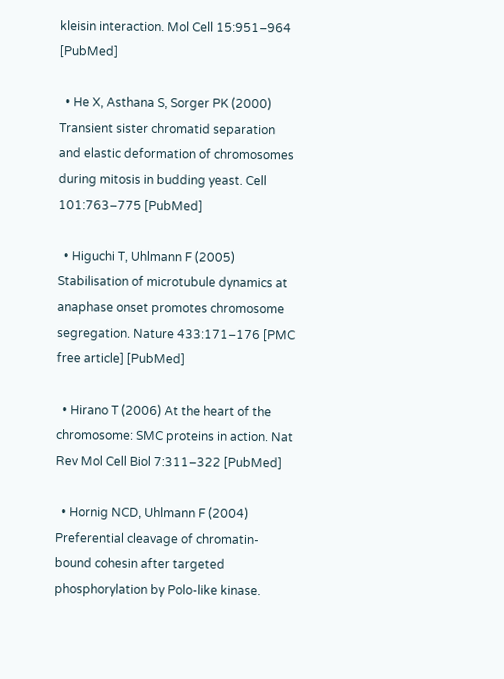kleisin interaction. Mol Cell 15:951–964 [PubMed]

  • He X, Asthana S, Sorger PK (2000) Transient sister chromatid separation and elastic deformation of chromosomes during mitosis in budding yeast. Cell 101:763–775 [PubMed]

  • Higuchi T, Uhlmann F (2005) Stabilisation of microtubule dynamics at anaphase onset promotes chromosome segregation. Nature 433:171–176 [PMC free article] [PubMed]

  • Hirano T (2006) At the heart of the chromosome: SMC proteins in action. Nat Rev Mol Cell Biol 7:311–322 [PubMed]

  • Hornig NCD, Uhlmann F (2004) Preferential cleavage of chromatin-bound cohesin after targeted phosphorylation by Polo-like kinase.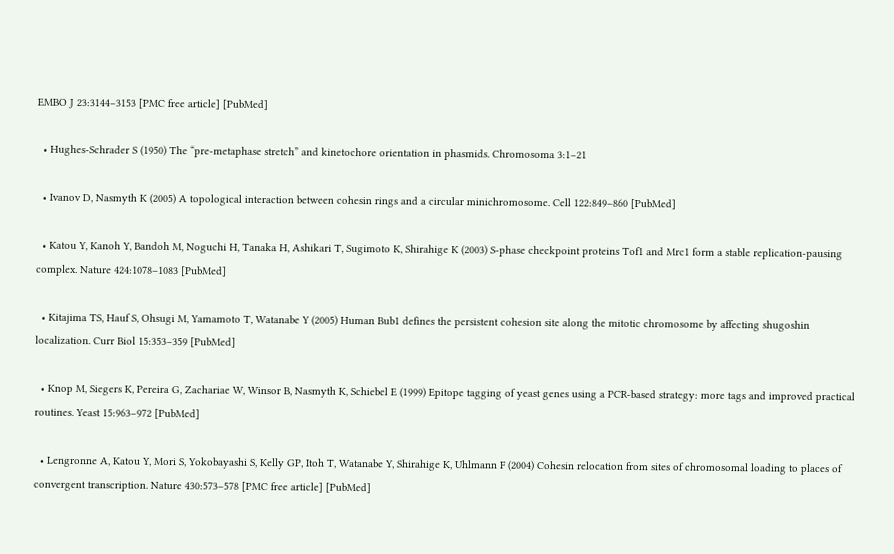EMBO J 23:3144–3153 [PMC free article] [PubMed]

  • Hughes-Schrader S (1950) The “pre-metaphase stretch” and kinetochore orientation in phasmids. Chromosoma 3:1–21

  • Ivanov D, Nasmyth K (2005) A topological interaction between cohesin rings and a circular minichromosome. Cell 122:849–860 [PubMed]

  • Katou Y, Kanoh Y, Bandoh M, Noguchi H, Tanaka H, Ashikari T, Sugimoto K, Shirahige K (2003) S-phase checkpoint proteins Tof1 and Mrc1 form a stable replication-pausing complex. Nature 424:1078–1083 [PubMed]

  • Kitajima TS, Hauf S, Ohsugi M, Yamamoto T, Watanabe Y (2005) Human Bub1 defines the persistent cohesion site along the mitotic chromosome by affecting shugoshin localization. Curr Biol 15:353–359 [PubMed]

  • Knop M, Siegers K, Pereira G, Zachariae W, Winsor B, Nasmyth K, Schiebel E (1999) Epitope tagging of yeast genes using a PCR-based strategy: more tags and improved practical routines. Yeast 15:963–972 [PubMed]

  • Lengronne A, Katou Y, Mori S, Yokobayashi S, Kelly GP, Itoh T, Watanabe Y, Shirahige K, Uhlmann F (2004) Cohesin relocation from sites of chromosomal loading to places of convergent transcription. Nature 430:573–578 [PMC free article] [PubMed]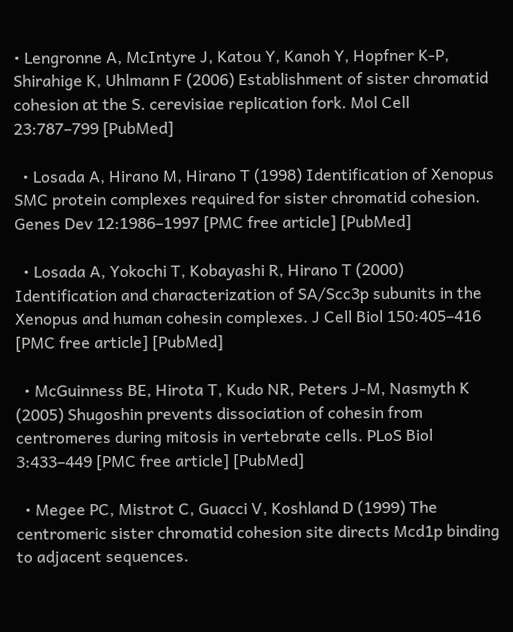• Lengronne A, McIntyre J, Katou Y, Kanoh Y, Hopfner K-P, Shirahige K, Uhlmann F (2006) Establishment of sister chromatid cohesion at the S. cerevisiae replication fork. Mol Cell 23:787–799 [PubMed]

  • Losada A, Hirano M, Hirano T (1998) Identification of Xenopus SMC protein complexes required for sister chromatid cohesion. Genes Dev 12:1986–1997 [PMC free article] [PubMed]

  • Losada A, Yokochi T, Kobayashi R, Hirano T (2000) Identification and characterization of SA/Scc3p subunits in the Xenopus and human cohesin complexes. J Cell Biol 150:405–416 [PMC free article] [PubMed]

  • McGuinness BE, Hirota T, Kudo NR, Peters J-M, Nasmyth K (2005) Shugoshin prevents dissociation of cohesin from centromeres during mitosis in vertebrate cells. PLoS Biol 3:433–449 [PMC free article] [PubMed]

  • Megee PC, Mistrot C, Guacci V, Koshland D (1999) The centromeric sister chromatid cohesion site directs Mcd1p binding to adjacent sequences.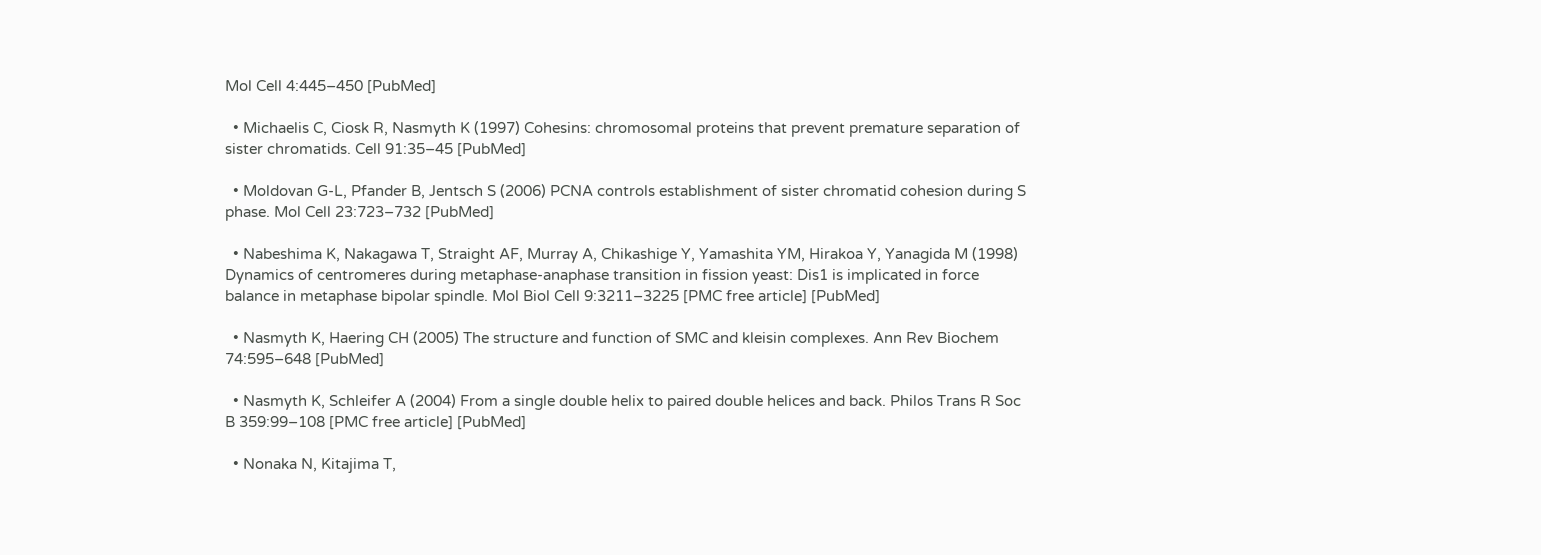Mol Cell 4:445–450 [PubMed]

  • Michaelis C, Ciosk R, Nasmyth K (1997) Cohesins: chromosomal proteins that prevent premature separation of sister chromatids. Cell 91:35–45 [PubMed]

  • Moldovan G-L, Pfander B, Jentsch S (2006) PCNA controls establishment of sister chromatid cohesion during S phase. Mol Cell 23:723–732 [PubMed]

  • Nabeshima K, Nakagawa T, Straight AF, Murray A, Chikashige Y, Yamashita YM, Hirakoa Y, Yanagida M (1998) Dynamics of centromeres during metaphase-anaphase transition in fission yeast: Dis1 is implicated in force balance in metaphase bipolar spindle. Mol Biol Cell 9:3211–3225 [PMC free article] [PubMed]

  • Nasmyth K, Haering CH (2005) The structure and function of SMC and kleisin complexes. Ann Rev Biochem 74:595–648 [PubMed]

  • Nasmyth K, Schleifer A (2004) From a single double helix to paired double helices and back. Philos Trans R Soc B 359:99–108 [PMC free article] [PubMed]

  • Nonaka N, Kitajima T,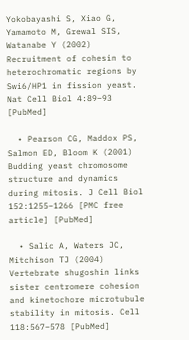Yokobayashi S, Xiao G, Yamamoto M, Grewal SIS, Watanabe Y (2002) Recruitment of cohesin to heterochromatic regions by Swi6/HP1 in fission yeast. Nat Cell Biol 4:89–93 [PubMed]

  • Pearson CG, Maddox PS, Salmon ED, Bloom K (2001) Budding yeast chromosome structure and dynamics during mitosis. J Cell Biol 152:1255–1266 [PMC free article] [PubMed]

  • Salic A, Waters JC, Mitchison TJ (2004) Vertebrate shugoshin links sister centromere cohesion and kinetochore microtubule stability in mitosis. Cell 118:567–578 [PubMed]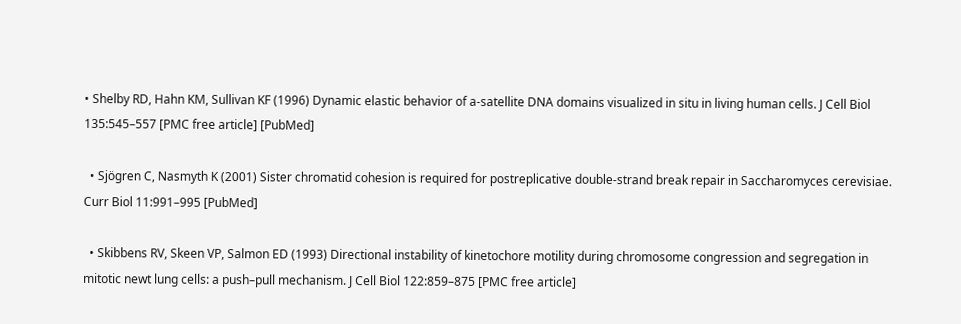• Shelby RD, Hahn KM, Sullivan KF (1996) Dynamic elastic behavior of a-satellite DNA domains visualized in situ in living human cells. J Cell Biol 135:545–557 [PMC free article] [PubMed]

  • Sjögren C, Nasmyth K (2001) Sister chromatid cohesion is required for postreplicative double-strand break repair in Saccharomyces cerevisiae. Curr Biol 11:991–995 [PubMed]

  • Skibbens RV, Skeen VP, Salmon ED (1993) Directional instability of kinetochore motility during chromosome congression and segregation in mitotic newt lung cells: a push–pull mechanism. J Cell Biol 122:859–875 [PMC free article]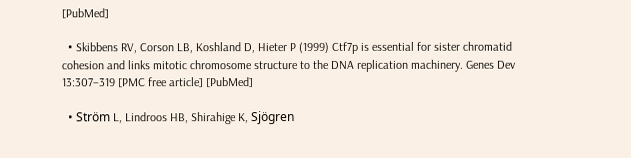[PubMed]

  • Skibbens RV, Corson LB, Koshland D, Hieter P (1999) Ctf7p is essential for sister chromatid cohesion and links mitotic chromosome structure to the DNA replication machinery. Genes Dev 13:307–319 [PMC free article] [PubMed]

  • Ström L, Lindroos HB, Shirahige K, Sjögren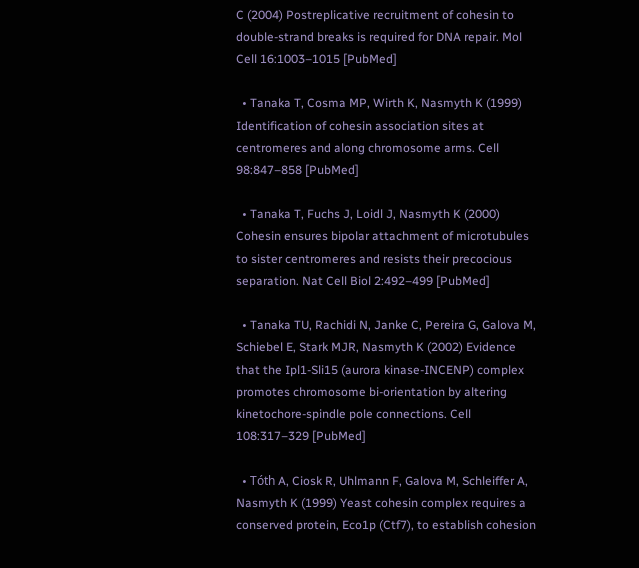C (2004) Postreplicative recruitment of cohesin to double-strand breaks is required for DNA repair. Mol Cell 16:1003–1015 [PubMed]

  • Tanaka T, Cosma MP, Wirth K, Nasmyth K (1999) Identification of cohesin association sites at centromeres and along chromosome arms. Cell 98:847–858 [PubMed]

  • Tanaka T, Fuchs J, Loidl J, Nasmyth K (2000) Cohesin ensures bipolar attachment of microtubules to sister centromeres and resists their precocious separation. Nat Cell Biol 2:492–499 [PubMed]

  • Tanaka TU, Rachidi N, Janke C, Pereira G, Galova M, Schiebel E, Stark MJR, Nasmyth K (2002) Evidence that the Ipl1-Sli15 (aurora kinase-INCENP) complex promotes chromosome bi-orientation by altering kinetochore-spindle pole connections. Cell 108:317–329 [PubMed]

  • Tóth A, Ciosk R, Uhlmann F, Galova M, Schleiffer A, Nasmyth K (1999) Yeast cohesin complex requires a conserved protein, Eco1p (Ctf7), to establish cohesion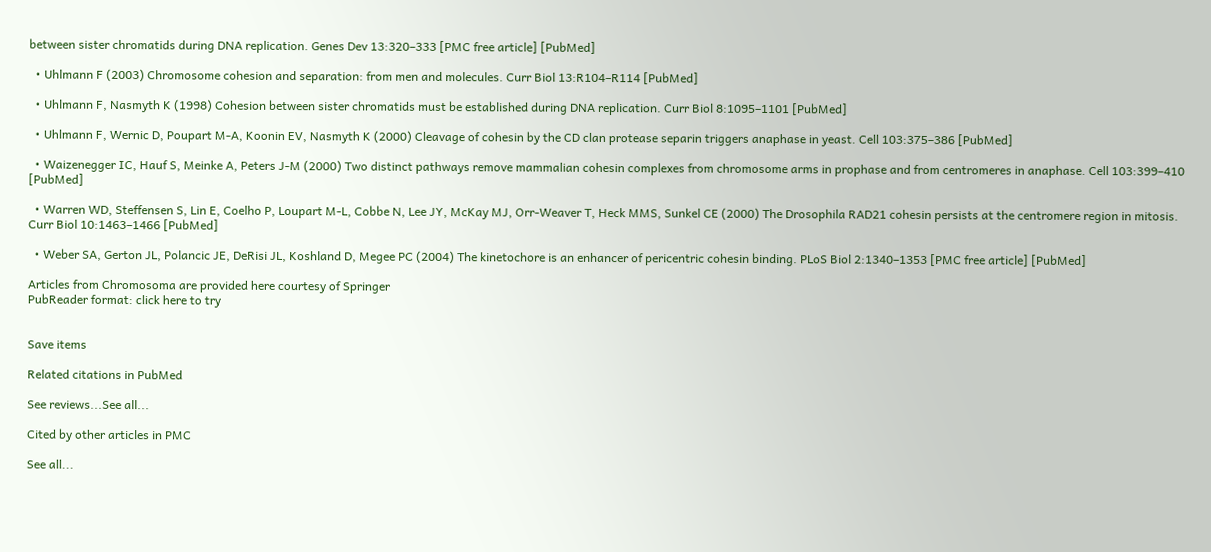between sister chromatids during DNA replication. Genes Dev 13:320–333 [PMC free article] [PubMed]

  • Uhlmann F (2003) Chromosome cohesion and separation: from men and molecules. Curr Biol 13:R104–R114 [PubMed]

  • Uhlmann F, Nasmyth K (1998) Cohesion between sister chromatids must be established during DNA replication. Curr Biol 8:1095–1101 [PubMed]

  • Uhlmann F, Wernic D, Poupart M-A, Koonin EV, Nasmyth K (2000) Cleavage of cohesin by the CD clan protease separin triggers anaphase in yeast. Cell 103:375–386 [PubMed]

  • Waizenegger IC, Hauf S, Meinke A, Peters J-M (2000) Two distinct pathways remove mammalian cohesin complexes from chromosome arms in prophase and from centromeres in anaphase. Cell 103:399–410 [PubMed]

  • Warren WD, Steffensen S, Lin E, Coelho P, Loupart M-L, Cobbe N, Lee JY, McKay MJ, Orr-Weaver T, Heck MMS, Sunkel CE (2000) The Drosophila RAD21 cohesin persists at the centromere region in mitosis. Curr Biol 10:1463–1466 [PubMed]

  • Weber SA, Gerton JL, Polancic JE, DeRisi JL, Koshland D, Megee PC (2004) The kinetochore is an enhancer of pericentric cohesin binding. PLoS Biol 2:1340–1353 [PMC free article] [PubMed]

Articles from Chromosoma are provided here courtesy of Springer
PubReader format: click here to try


Save items

Related citations in PubMed

See reviews...See all...

Cited by other articles in PMC

See all...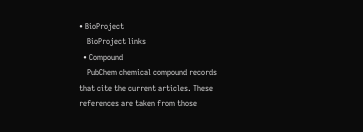• BioProject
    BioProject links
  • Compound
    PubChem chemical compound records that cite the current articles. These references are taken from those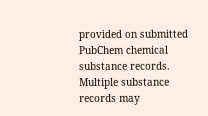provided on submitted PubChem chemical substance records. Multiple substance records may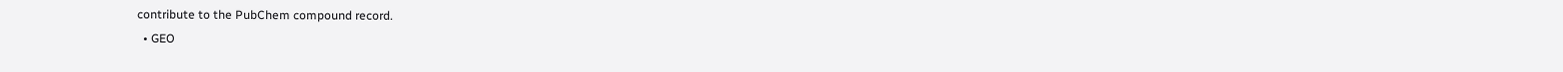contribute to the PubChem compound record.
  • GEO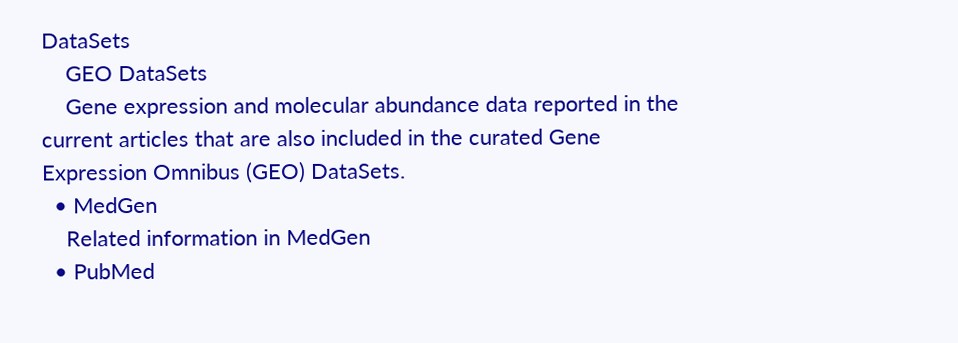DataSets
    GEO DataSets
    Gene expression and molecular abundance data reported in the current articles that are also included in the curated Gene Expression Omnibus (GEO) DataSets.
  • MedGen
    Related information in MedGen
  • PubMed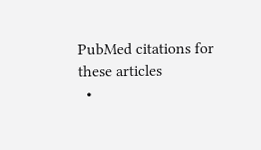PubMed citations for these articles
  •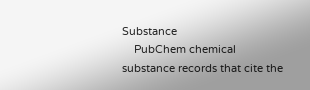Substance
    PubChem chemical substance records that cite the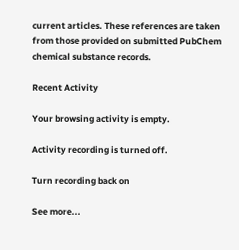current articles. These references are taken from those provided on submitted PubChem chemical substance records.

Recent Activity

Your browsing activity is empty.

Activity recording is turned off.

Turn recording back on

See more...